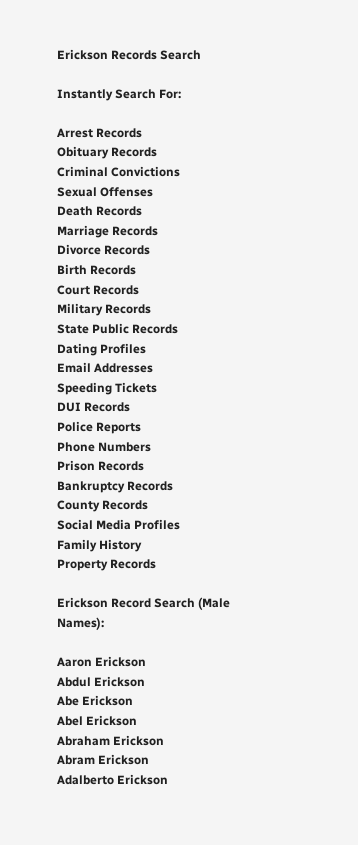Erickson Records Search

Instantly Search For:

Arrest Records
Obituary Records
Criminal Convictions
Sexual Offenses
Death Records
Marriage Records
Divorce Records
Birth Records
Court Records
Military Records
State Public Records
Dating Profiles
Email Addresses
Speeding Tickets
DUI Records
Police Reports
Phone Numbers
Prison Records
Bankruptcy Records
County Records
Social Media Profiles
Family History
Property Records

Erickson Record Search (Male Names):

Aaron Erickson
Abdul Erickson
Abe Erickson
Abel Erickson
Abraham Erickson
Abram Erickson
Adalberto Erickson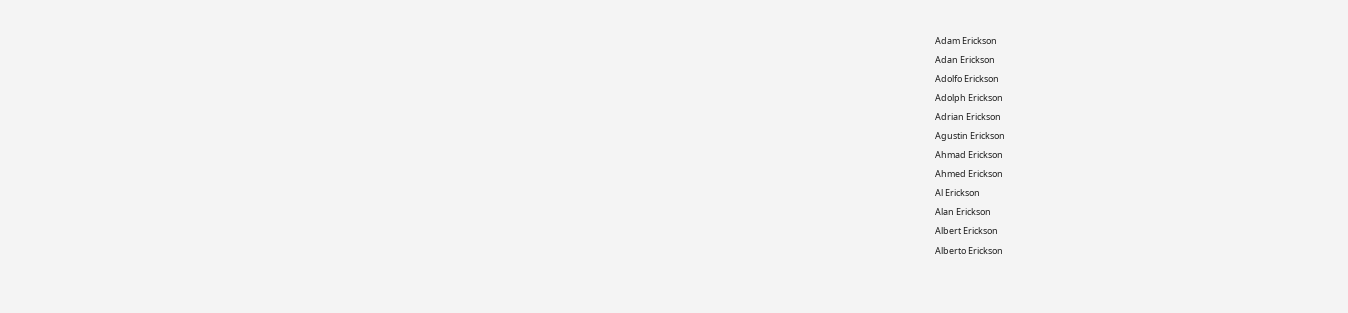Adam Erickson
Adan Erickson
Adolfo Erickson
Adolph Erickson
Adrian Erickson
Agustin Erickson
Ahmad Erickson
Ahmed Erickson
Al Erickson
Alan Erickson
Albert Erickson
Alberto Erickson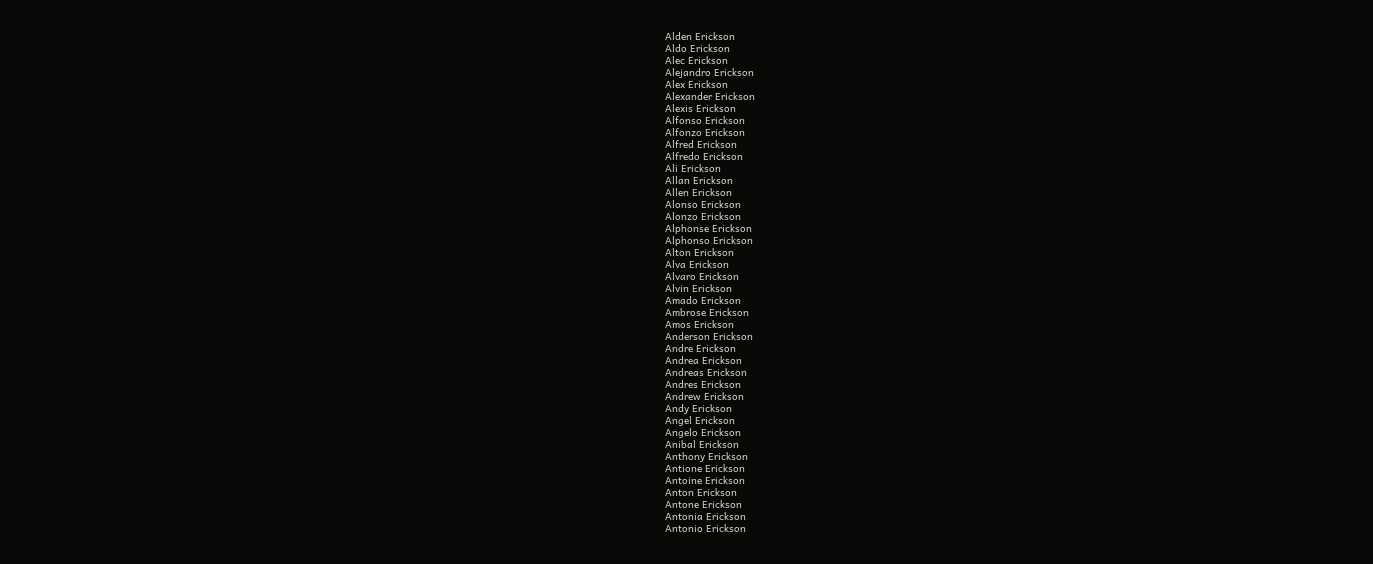Alden Erickson
Aldo Erickson
Alec Erickson
Alejandro Erickson
Alex Erickson
Alexander Erickson
Alexis Erickson
Alfonso Erickson
Alfonzo Erickson
Alfred Erickson
Alfredo Erickson
Ali Erickson
Allan Erickson
Allen Erickson
Alonso Erickson
Alonzo Erickson
Alphonse Erickson
Alphonso Erickson
Alton Erickson
Alva Erickson
Alvaro Erickson
Alvin Erickson
Amado Erickson
Ambrose Erickson
Amos Erickson
Anderson Erickson
Andre Erickson
Andrea Erickson
Andreas Erickson
Andres Erickson
Andrew Erickson
Andy Erickson
Angel Erickson
Angelo Erickson
Anibal Erickson
Anthony Erickson
Antione Erickson
Antoine Erickson
Anton Erickson
Antone Erickson
Antonia Erickson
Antonio Erickson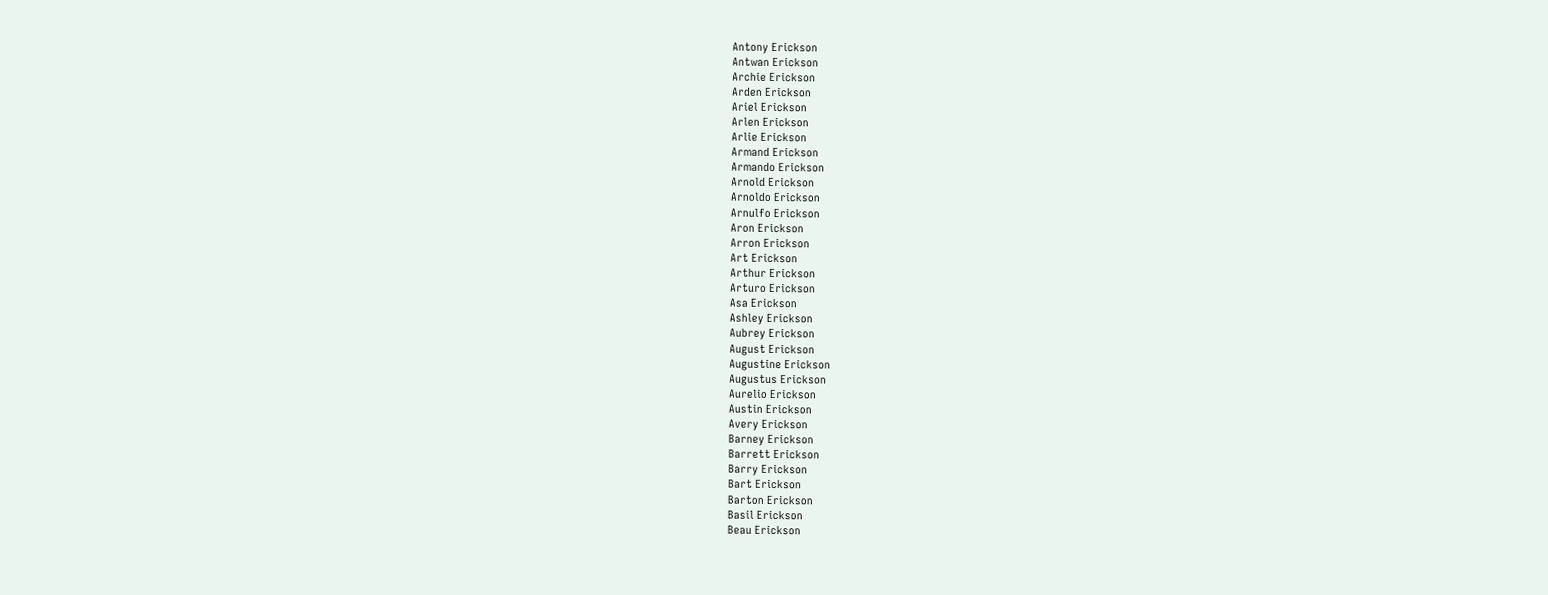Antony Erickson
Antwan Erickson
Archie Erickson
Arden Erickson
Ariel Erickson
Arlen Erickson
Arlie Erickson
Armand Erickson
Armando Erickson
Arnold Erickson
Arnoldo Erickson
Arnulfo Erickson
Aron Erickson
Arron Erickson
Art Erickson
Arthur Erickson
Arturo Erickson
Asa Erickson
Ashley Erickson
Aubrey Erickson
August Erickson
Augustine Erickson
Augustus Erickson
Aurelio Erickson
Austin Erickson
Avery Erickson
Barney Erickson
Barrett Erickson
Barry Erickson
Bart Erickson
Barton Erickson
Basil Erickson
Beau Erickson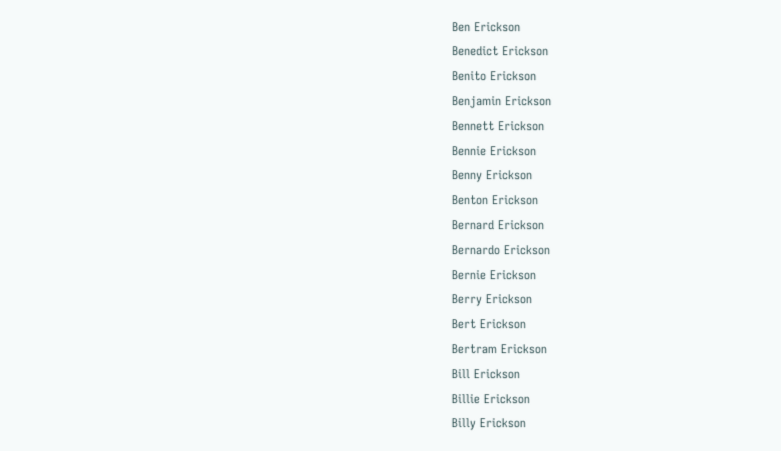Ben Erickson
Benedict Erickson
Benito Erickson
Benjamin Erickson
Bennett Erickson
Bennie Erickson
Benny Erickson
Benton Erickson
Bernard Erickson
Bernardo Erickson
Bernie Erickson
Berry Erickson
Bert Erickson
Bertram Erickson
Bill Erickson
Billie Erickson
Billy Erickson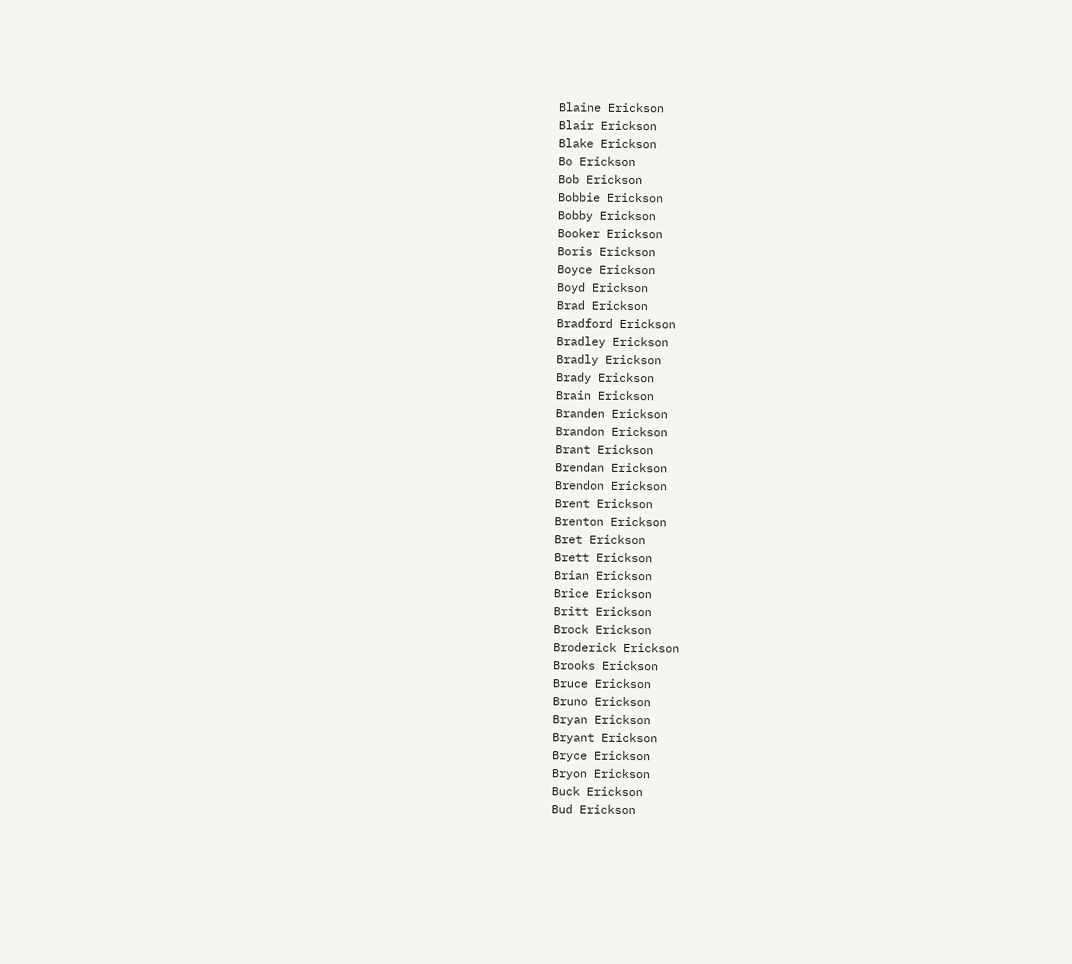Blaine Erickson
Blair Erickson
Blake Erickson
Bo Erickson
Bob Erickson
Bobbie Erickson
Bobby Erickson
Booker Erickson
Boris Erickson
Boyce Erickson
Boyd Erickson
Brad Erickson
Bradford Erickson
Bradley Erickson
Bradly Erickson
Brady Erickson
Brain Erickson
Branden Erickson
Brandon Erickson
Brant Erickson
Brendan Erickson
Brendon Erickson
Brent Erickson
Brenton Erickson
Bret Erickson
Brett Erickson
Brian Erickson
Brice Erickson
Britt Erickson
Brock Erickson
Broderick Erickson
Brooks Erickson
Bruce Erickson
Bruno Erickson
Bryan Erickson
Bryant Erickson
Bryce Erickson
Bryon Erickson
Buck Erickson
Bud Erickson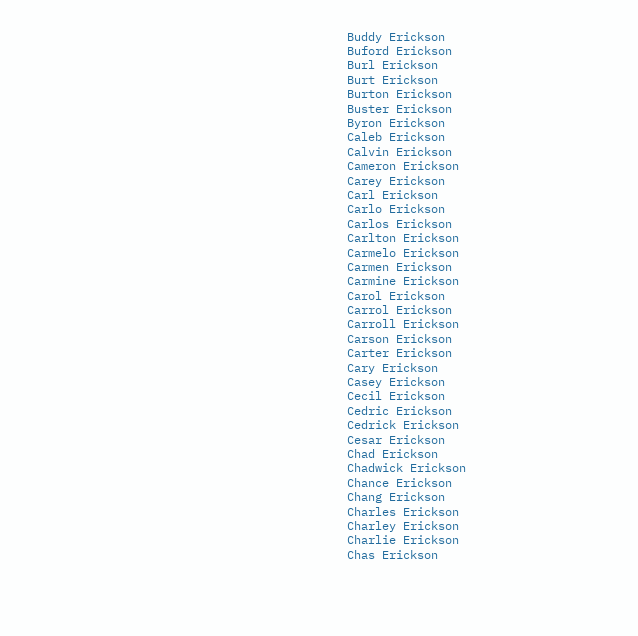Buddy Erickson
Buford Erickson
Burl Erickson
Burt Erickson
Burton Erickson
Buster Erickson
Byron Erickson
Caleb Erickson
Calvin Erickson
Cameron Erickson
Carey Erickson
Carl Erickson
Carlo Erickson
Carlos Erickson
Carlton Erickson
Carmelo Erickson
Carmen Erickson
Carmine Erickson
Carol Erickson
Carrol Erickson
Carroll Erickson
Carson Erickson
Carter Erickson
Cary Erickson
Casey Erickson
Cecil Erickson
Cedric Erickson
Cedrick Erickson
Cesar Erickson
Chad Erickson
Chadwick Erickson
Chance Erickson
Chang Erickson
Charles Erickson
Charley Erickson
Charlie Erickson
Chas Erickson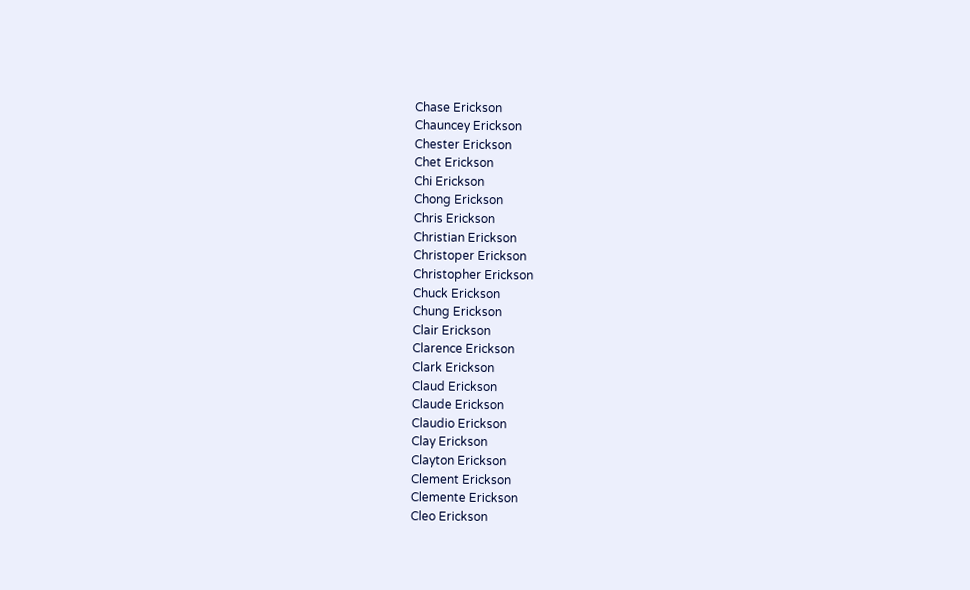Chase Erickson
Chauncey Erickson
Chester Erickson
Chet Erickson
Chi Erickson
Chong Erickson
Chris Erickson
Christian Erickson
Christoper Erickson
Christopher Erickson
Chuck Erickson
Chung Erickson
Clair Erickson
Clarence Erickson
Clark Erickson
Claud Erickson
Claude Erickson
Claudio Erickson
Clay Erickson
Clayton Erickson
Clement Erickson
Clemente Erickson
Cleo Erickson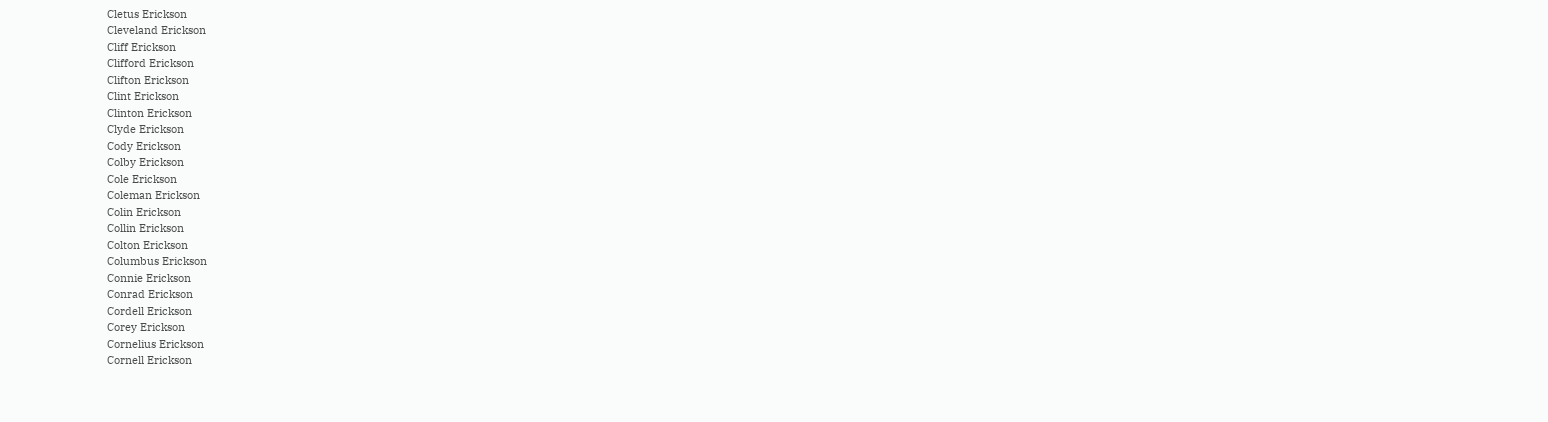Cletus Erickson
Cleveland Erickson
Cliff Erickson
Clifford Erickson
Clifton Erickson
Clint Erickson
Clinton Erickson
Clyde Erickson
Cody Erickson
Colby Erickson
Cole Erickson
Coleman Erickson
Colin Erickson
Collin Erickson
Colton Erickson
Columbus Erickson
Connie Erickson
Conrad Erickson
Cordell Erickson
Corey Erickson
Cornelius Erickson
Cornell Erickson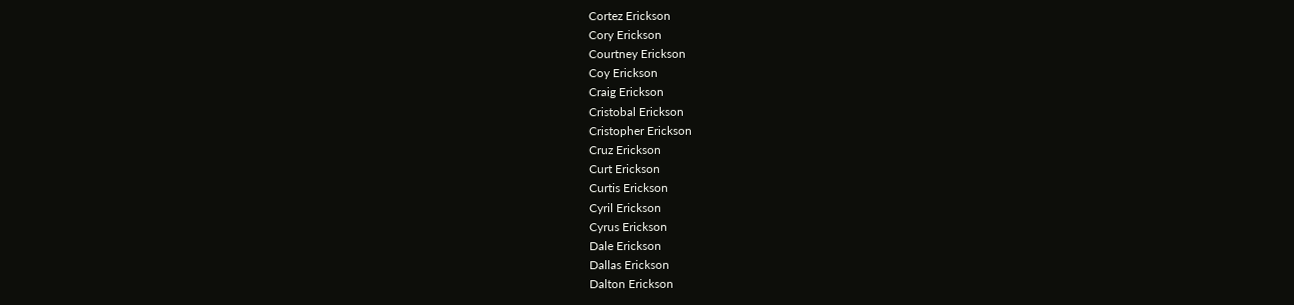Cortez Erickson
Cory Erickson
Courtney Erickson
Coy Erickson
Craig Erickson
Cristobal Erickson
Cristopher Erickson
Cruz Erickson
Curt Erickson
Curtis Erickson
Cyril Erickson
Cyrus Erickson
Dale Erickson
Dallas Erickson
Dalton Erickson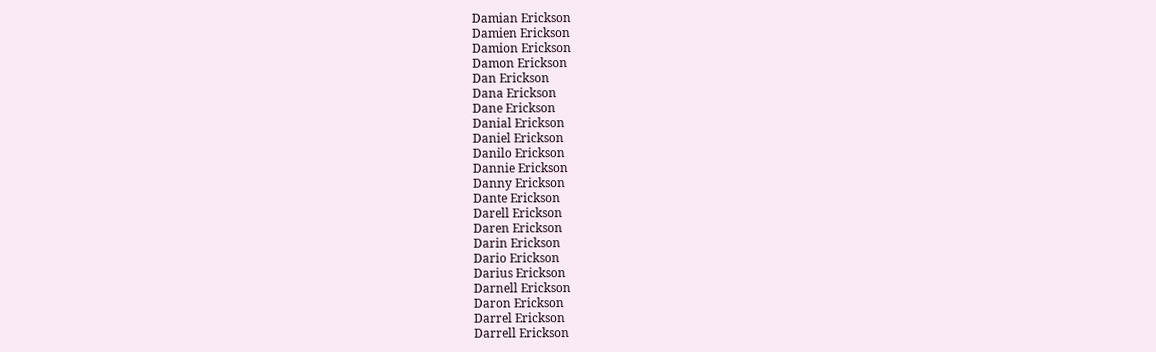Damian Erickson
Damien Erickson
Damion Erickson
Damon Erickson
Dan Erickson
Dana Erickson
Dane Erickson
Danial Erickson
Daniel Erickson
Danilo Erickson
Dannie Erickson
Danny Erickson
Dante Erickson
Darell Erickson
Daren Erickson
Darin Erickson
Dario Erickson
Darius Erickson
Darnell Erickson
Daron Erickson
Darrel Erickson
Darrell Erickson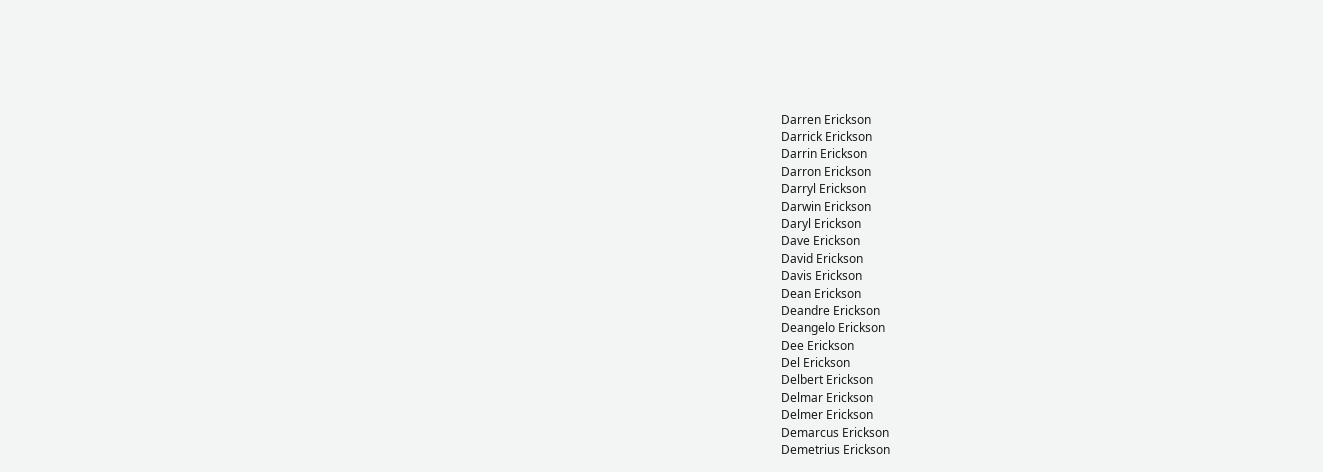Darren Erickson
Darrick Erickson
Darrin Erickson
Darron Erickson
Darryl Erickson
Darwin Erickson
Daryl Erickson
Dave Erickson
David Erickson
Davis Erickson
Dean Erickson
Deandre Erickson
Deangelo Erickson
Dee Erickson
Del Erickson
Delbert Erickson
Delmar Erickson
Delmer Erickson
Demarcus Erickson
Demetrius Erickson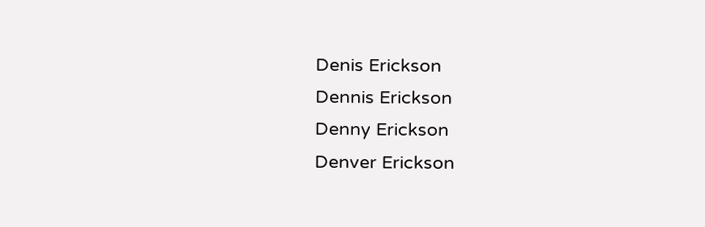Denis Erickson
Dennis Erickson
Denny Erickson
Denver Erickson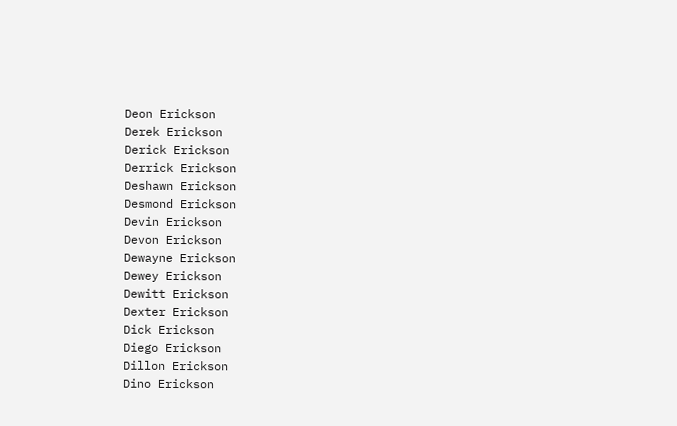Deon Erickson
Derek Erickson
Derick Erickson
Derrick Erickson
Deshawn Erickson
Desmond Erickson
Devin Erickson
Devon Erickson
Dewayne Erickson
Dewey Erickson
Dewitt Erickson
Dexter Erickson
Dick Erickson
Diego Erickson
Dillon Erickson
Dino Erickson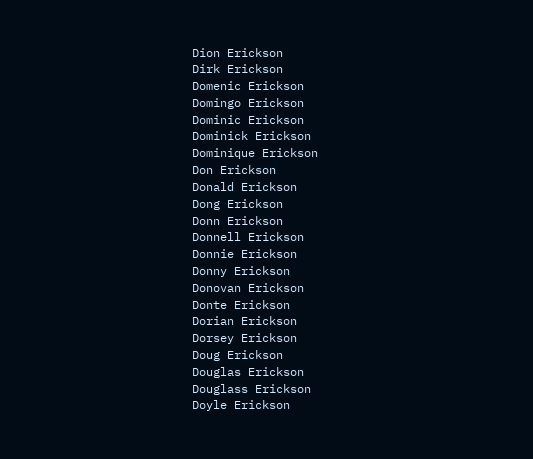Dion Erickson
Dirk Erickson
Domenic Erickson
Domingo Erickson
Dominic Erickson
Dominick Erickson
Dominique Erickson
Don Erickson
Donald Erickson
Dong Erickson
Donn Erickson
Donnell Erickson
Donnie Erickson
Donny Erickson
Donovan Erickson
Donte Erickson
Dorian Erickson
Dorsey Erickson
Doug Erickson
Douglas Erickson
Douglass Erickson
Doyle Erickson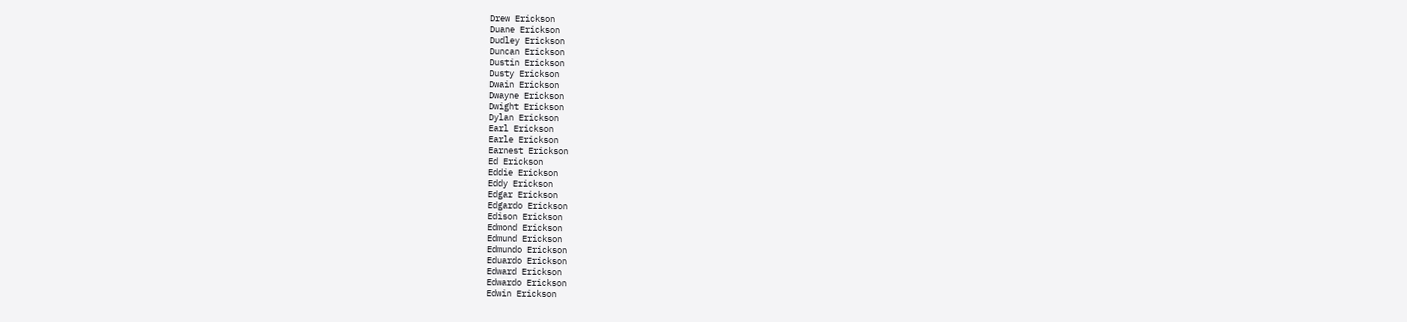Drew Erickson
Duane Erickson
Dudley Erickson
Duncan Erickson
Dustin Erickson
Dusty Erickson
Dwain Erickson
Dwayne Erickson
Dwight Erickson
Dylan Erickson
Earl Erickson
Earle Erickson
Earnest Erickson
Ed Erickson
Eddie Erickson
Eddy Erickson
Edgar Erickson
Edgardo Erickson
Edison Erickson
Edmond Erickson
Edmund Erickson
Edmundo Erickson
Eduardo Erickson
Edward Erickson
Edwardo Erickson
Edwin Erickson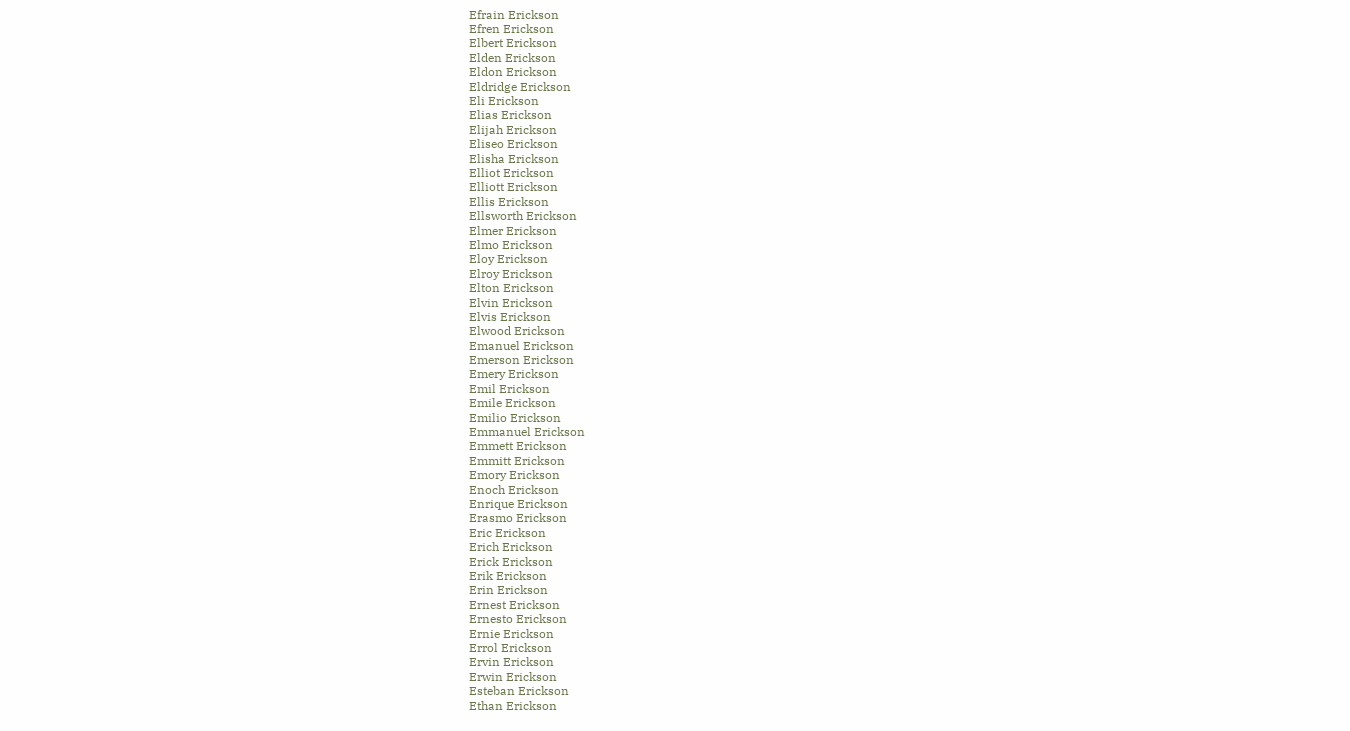Efrain Erickson
Efren Erickson
Elbert Erickson
Elden Erickson
Eldon Erickson
Eldridge Erickson
Eli Erickson
Elias Erickson
Elijah Erickson
Eliseo Erickson
Elisha Erickson
Elliot Erickson
Elliott Erickson
Ellis Erickson
Ellsworth Erickson
Elmer Erickson
Elmo Erickson
Eloy Erickson
Elroy Erickson
Elton Erickson
Elvin Erickson
Elvis Erickson
Elwood Erickson
Emanuel Erickson
Emerson Erickson
Emery Erickson
Emil Erickson
Emile Erickson
Emilio Erickson
Emmanuel Erickson
Emmett Erickson
Emmitt Erickson
Emory Erickson
Enoch Erickson
Enrique Erickson
Erasmo Erickson
Eric Erickson
Erich Erickson
Erick Erickson
Erik Erickson
Erin Erickson
Ernest Erickson
Ernesto Erickson
Ernie Erickson
Errol Erickson
Ervin Erickson
Erwin Erickson
Esteban Erickson
Ethan Erickson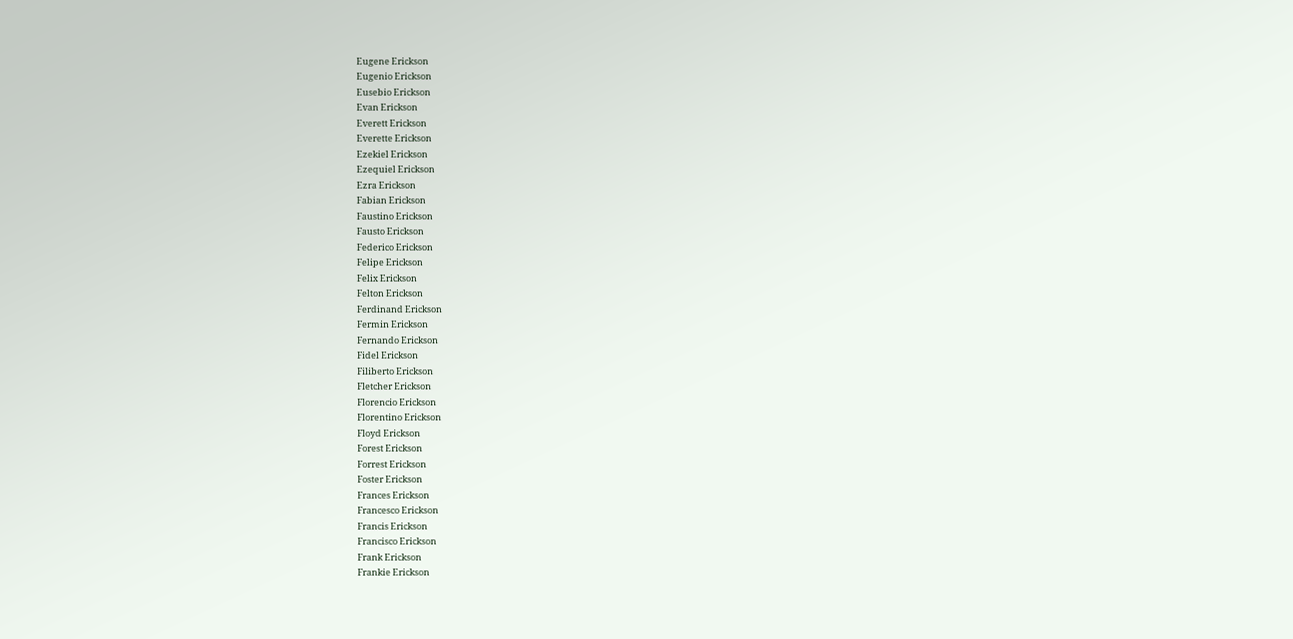Eugene Erickson
Eugenio Erickson
Eusebio Erickson
Evan Erickson
Everett Erickson
Everette Erickson
Ezekiel Erickson
Ezequiel Erickson
Ezra Erickson
Fabian Erickson
Faustino Erickson
Fausto Erickson
Federico Erickson
Felipe Erickson
Felix Erickson
Felton Erickson
Ferdinand Erickson
Fermin Erickson
Fernando Erickson
Fidel Erickson
Filiberto Erickson
Fletcher Erickson
Florencio Erickson
Florentino Erickson
Floyd Erickson
Forest Erickson
Forrest Erickson
Foster Erickson
Frances Erickson
Francesco Erickson
Francis Erickson
Francisco Erickson
Frank Erickson
Frankie Erickson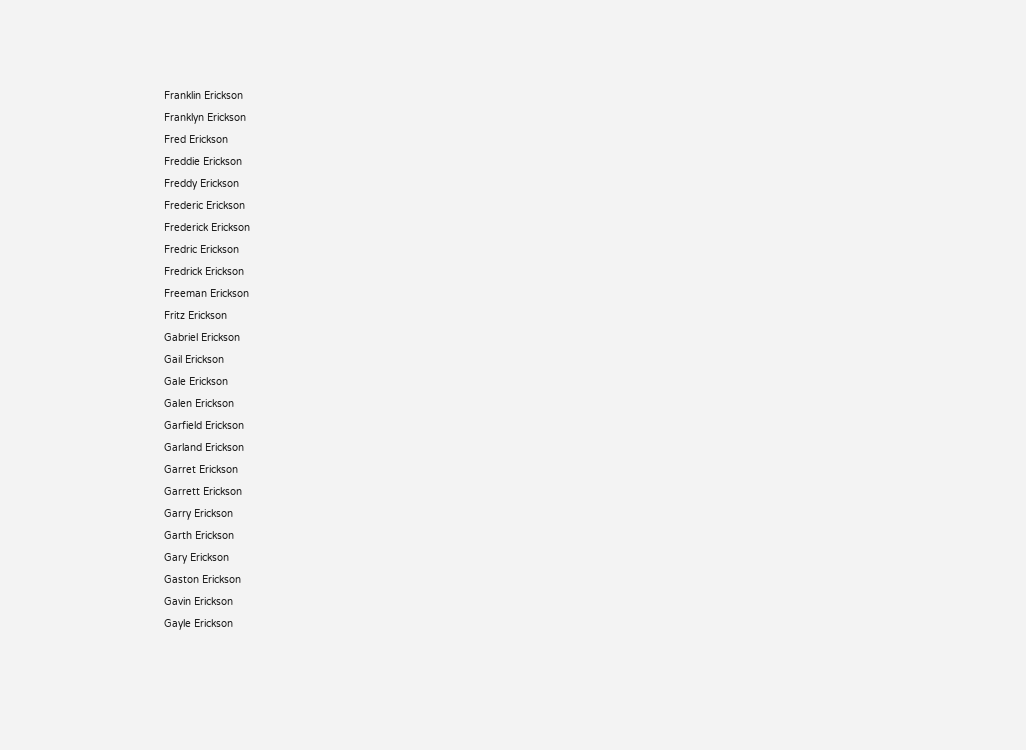Franklin Erickson
Franklyn Erickson
Fred Erickson
Freddie Erickson
Freddy Erickson
Frederic Erickson
Frederick Erickson
Fredric Erickson
Fredrick Erickson
Freeman Erickson
Fritz Erickson
Gabriel Erickson
Gail Erickson
Gale Erickson
Galen Erickson
Garfield Erickson
Garland Erickson
Garret Erickson
Garrett Erickson
Garry Erickson
Garth Erickson
Gary Erickson
Gaston Erickson
Gavin Erickson
Gayle Erickson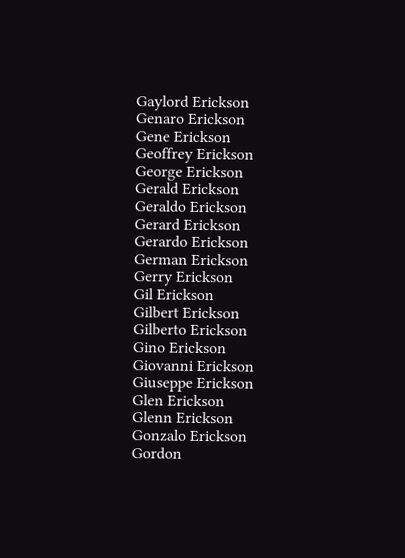Gaylord Erickson
Genaro Erickson
Gene Erickson
Geoffrey Erickson
George Erickson
Gerald Erickson
Geraldo Erickson
Gerard Erickson
Gerardo Erickson
German Erickson
Gerry Erickson
Gil Erickson
Gilbert Erickson
Gilberto Erickson
Gino Erickson
Giovanni Erickson
Giuseppe Erickson
Glen Erickson
Glenn Erickson
Gonzalo Erickson
Gordon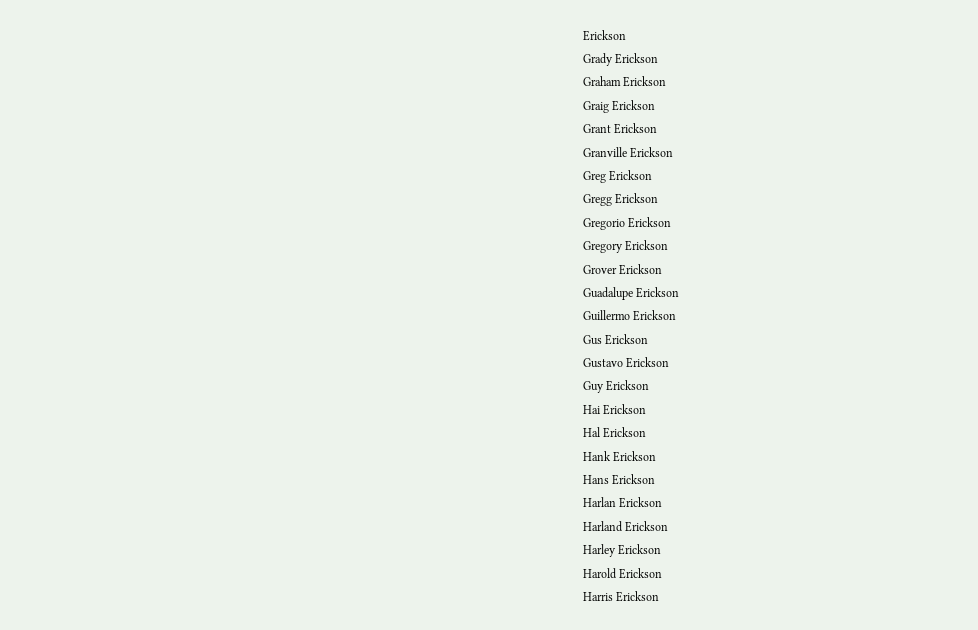Erickson
Grady Erickson
Graham Erickson
Graig Erickson
Grant Erickson
Granville Erickson
Greg Erickson
Gregg Erickson
Gregorio Erickson
Gregory Erickson
Grover Erickson
Guadalupe Erickson
Guillermo Erickson
Gus Erickson
Gustavo Erickson
Guy Erickson
Hai Erickson
Hal Erickson
Hank Erickson
Hans Erickson
Harlan Erickson
Harland Erickson
Harley Erickson
Harold Erickson
Harris Erickson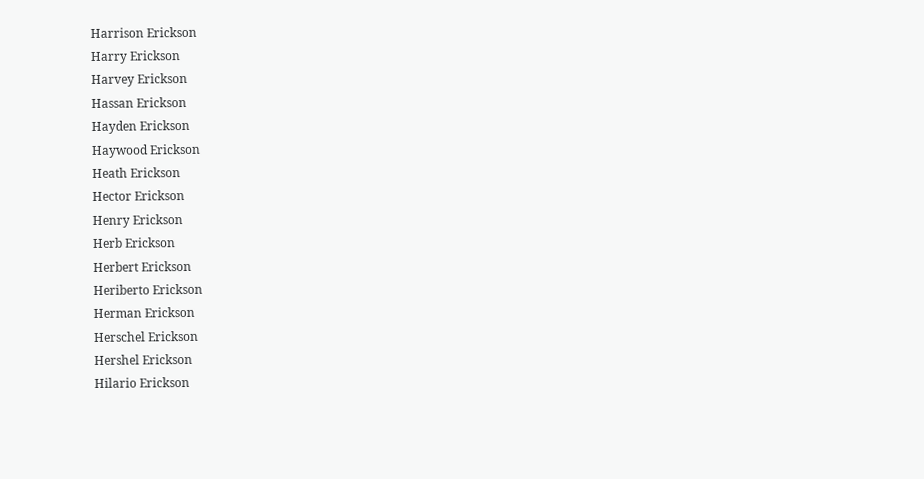Harrison Erickson
Harry Erickson
Harvey Erickson
Hassan Erickson
Hayden Erickson
Haywood Erickson
Heath Erickson
Hector Erickson
Henry Erickson
Herb Erickson
Herbert Erickson
Heriberto Erickson
Herman Erickson
Herschel Erickson
Hershel Erickson
Hilario Erickson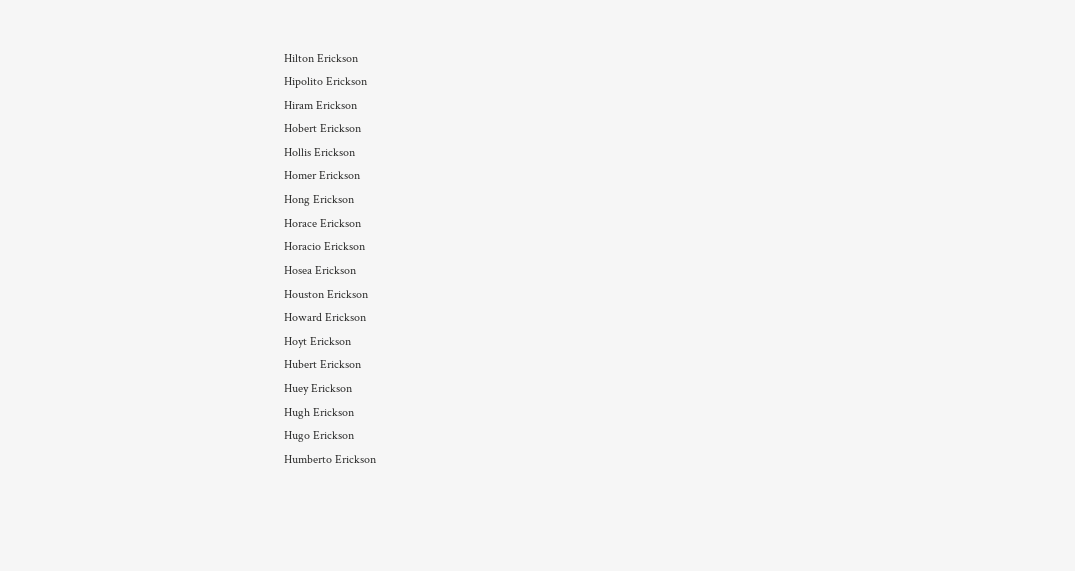Hilton Erickson
Hipolito Erickson
Hiram Erickson
Hobert Erickson
Hollis Erickson
Homer Erickson
Hong Erickson
Horace Erickson
Horacio Erickson
Hosea Erickson
Houston Erickson
Howard Erickson
Hoyt Erickson
Hubert Erickson
Huey Erickson
Hugh Erickson
Hugo Erickson
Humberto Erickson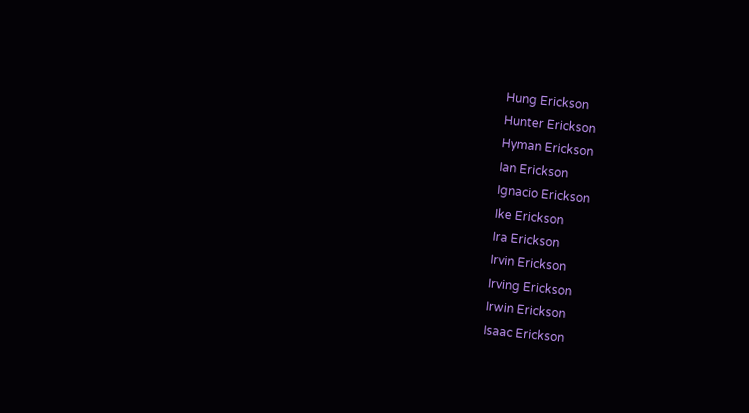Hung Erickson
Hunter Erickson
Hyman Erickson
Ian Erickson
Ignacio Erickson
Ike Erickson
Ira Erickson
Irvin Erickson
Irving Erickson
Irwin Erickson
Isaac Erickson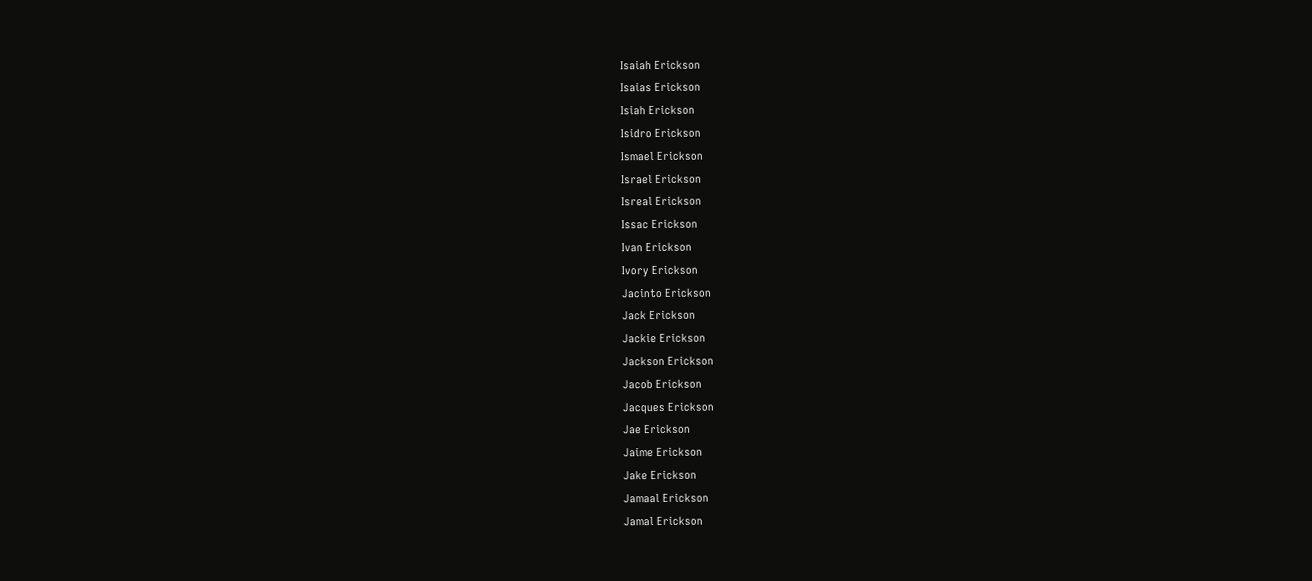Isaiah Erickson
Isaias Erickson
Isiah Erickson
Isidro Erickson
Ismael Erickson
Israel Erickson
Isreal Erickson
Issac Erickson
Ivan Erickson
Ivory Erickson
Jacinto Erickson
Jack Erickson
Jackie Erickson
Jackson Erickson
Jacob Erickson
Jacques Erickson
Jae Erickson
Jaime Erickson
Jake Erickson
Jamaal Erickson
Jamal Erickson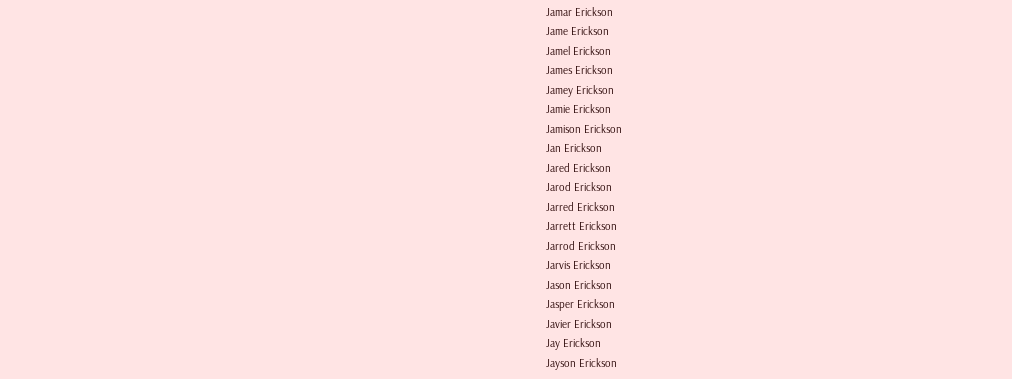Jamar Erickson
Jame Erickson
Jamel Erickson
James Erickson
Jamey Erickson
Jamie Erickson
Jamison Erickson
Jan Erickson
Jared Erickson
Jarod Erickson
Jarred Erickson
Jarrett Erickson
Jarrod Erickson
Jarvis Erickson
Jason Erickson
Jasper Erickson
Javier Erickson
Jay Erickson
Jayson Erickson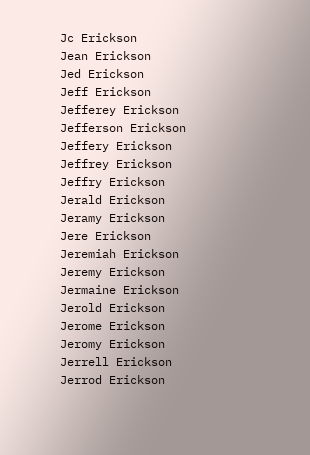Jc Erickson
Jean Erickson
Jed Erickson
Jeff Erickson
Jefferey Erickson
Jefferson Erickson
Jeffery Erickson
Jeffrey Erickson
Jeffry Erickson
Jerald Erickson
Jeramy Erickson
Jere Erickson
Jeremiah Erickson
Jeremy Erickson
Jermaine Erickson
Jerold Erickson
Jerome Erickson
Jeromy Erickson
Jerrell Erickson
Jerrod Erickson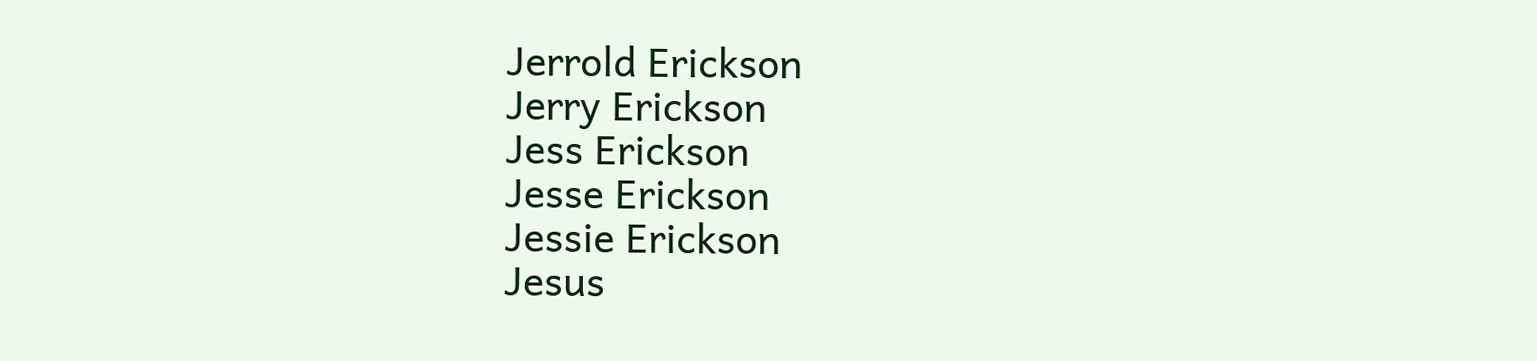Jerrold Erickson
Jerry Erickson
Jess Erickson
Jesse Erickson
Jessie Erickson
Jesus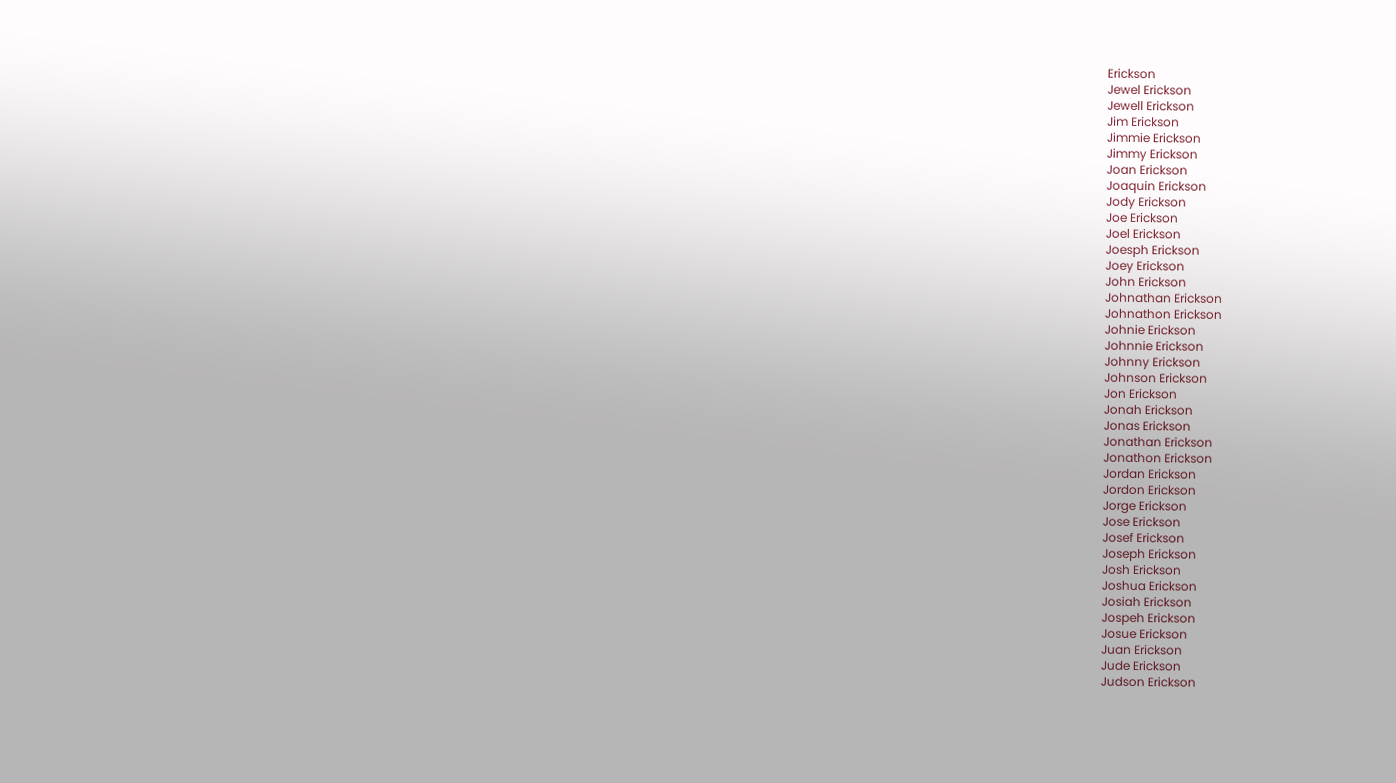Erickson
Jewel Erickson
Jewell Erickson
Jim Erickson
Jimmie Erickson
Jimmy Erickson
Joan Erickson
Joaquin Erickson
Jody Erickson
Joe Erickson
Joel Erickson
Joesph Erickson
Joey Erickson
John Erickson
Johnathan Erickson
Johnathon Erickson
Johnie Erickson
Johnnie Erickson
Johnny Erickson
Johnson Erickson
Jon Erickson
Jonah Erickson
Jonas Erickson
Jonathan Erickson
Jonathon Erickson
Jordan Erickson
Jordon Erickson
Jorge Erickson
Jose Erickson
Josef Erickson
Joseph Erickson
Josh Erickson
Joshua Erickson
Josiah Erickson
Jospeh Erickson
Josue Erickson
Juan Erickson
Jude Erickson
Judson Erickson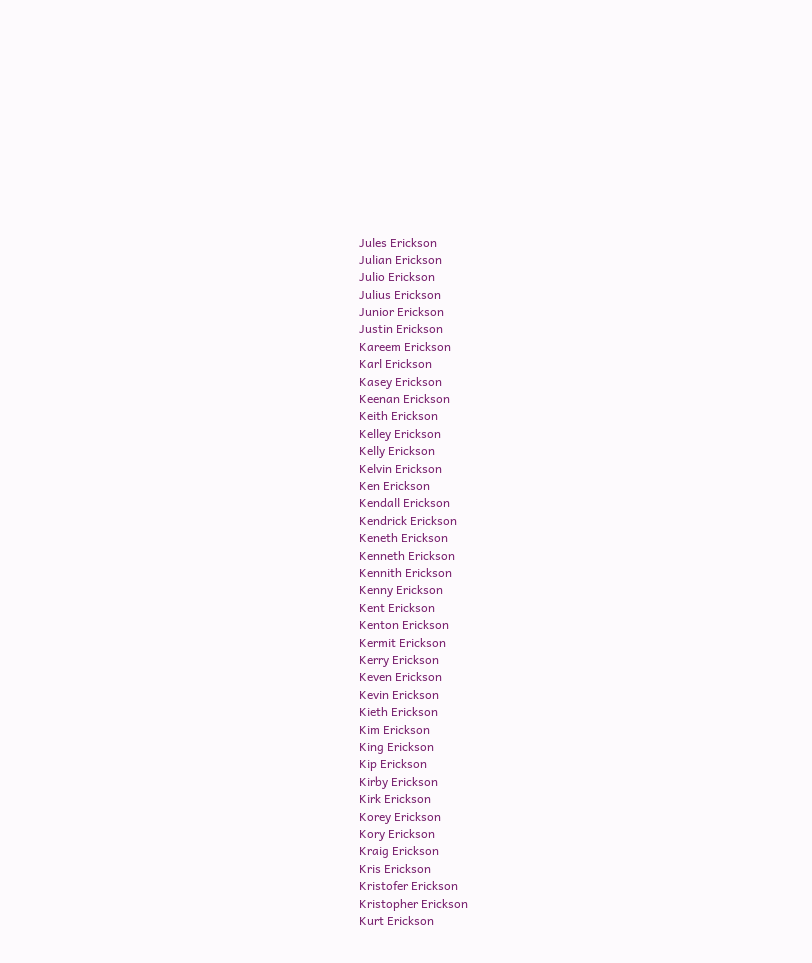Jules Erickson
Julian Erickson
Julio Erickson
Julius Erickson
Junior Erickson
Justin Erickson
Kareem Erickson
Karl Erickson
Kasey Erickson
Keenan Erickson
Keith Erickson
Kelley Erickson
Kelly Erickson
Kelvin Erickson
Ken Erickson
Kendall Erickson
Kendrick Erickson
Keneth Erickson
Kenneth Erickson
Kennith Erickson
Kenny Erickson
Kent Erickson
Kenton Erickson
Kermit Erickson
Kerry Erickson
Keven Erickson
Kevin Erickson
Kieth Erickson
Kim Erickson
King Erickson
Kip Erickson
Kirby Erickson
Kirk Erickson
Korey Erickson
Kory Erickson
Kraig Erickson
Kris Erickson
Kristofer Erickson
Kristopher Erickson
Kurt Erickson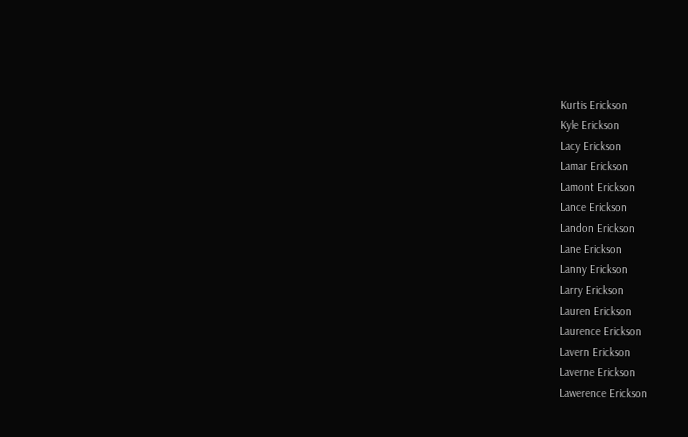Kurtis Erickson
Kyle Erickson
Lacy Erickson
Lamar Erickson
Lamont Erickson
Lance Erickson
Landon Erickson
Lane Erickson
Lanny Erickson
Larry Erickson
Lauren Erickson
Laurence Erickson
Lavern Erickson
Laverne Erickson
Lawerence Erickson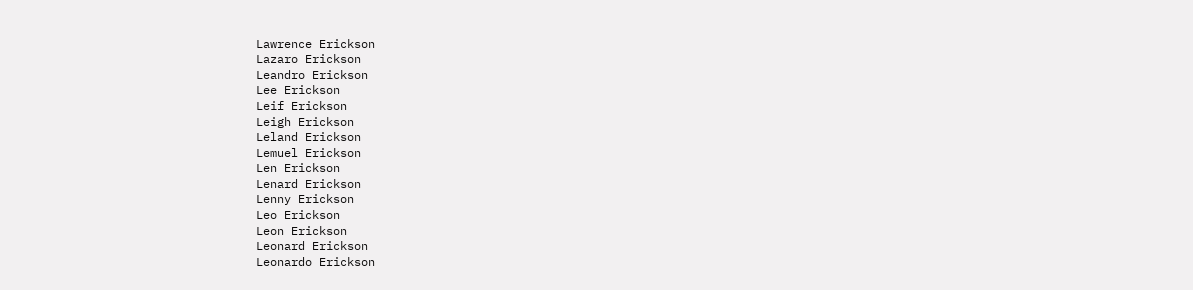Lawrence Erickson
Lazaro Erickson
Leandro Erickson
Lee Erickson
Leif Erickson
Leigh Erickson
Leland Erickson
Lemuel Erickson
Len Erickson
Lenard Erickson
Lenny Erickson
Leo Erickson
Leon Erickson
Leonard Erickson
Leonardo Erickson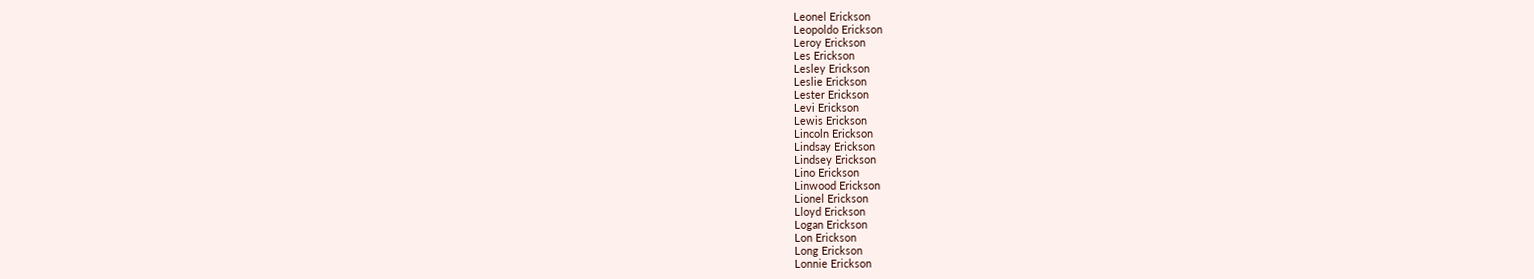Leonel Erickson
Leopoldo Erickson
Leroy Erickson
Les Erickson
Lesley Erickson
Leslie Erickson
Lester Erickson
Levi Erickson
Lewis Erickson
Lincoln Erickson
Lindsay Erickson
Lindsey Erickson
Lino Erickson
Linwood Erickson
Lionel Erickson
Lloyd Erickson
Logan Erickson
Lon Erickson
Long Erickson
Lonnie Erickson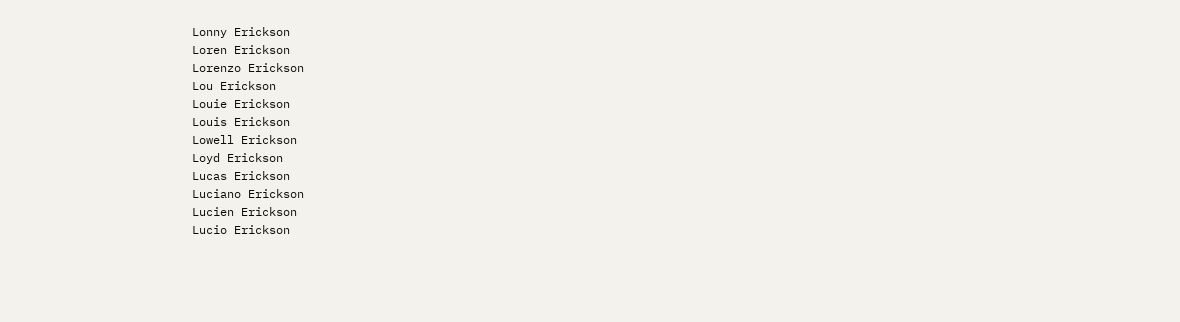Lonny Erickson
Loren Erickson
Lorenzo Erickson
Lou Erickson
Louie Erickson
Louis Erickson
Lowell Erickson
Loyd Erickson
Lucas Erickson
Luciano Erickson
Lucien Erickson
Lucio Erickson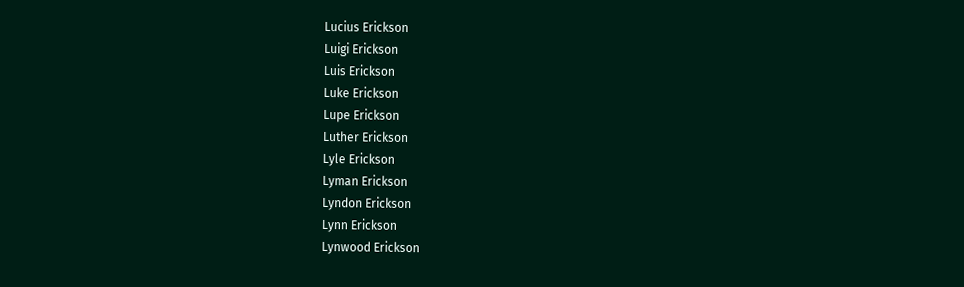Lucius Erickson
Luigi Erickson
Luis Erickson
Luke Erickson
Lupe Erickson
Luther Erickson
Lyle Erickson
Lyman Erickson
Lyndon Erickson
Lynn Erickson
Lynwood Erickson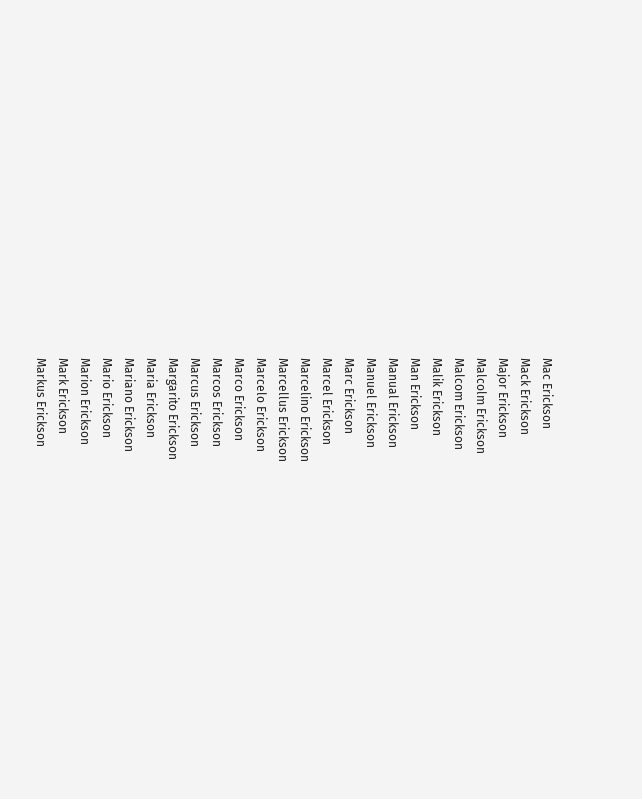Mac Erickson
Mack Erickson
Major Erickson
Malcolm Erickson
Malcom Erickson
Malik Erickson
Man Erickson
Manual Erickson
Manuel Erickson
Marc Erickson
Marcel Erickson
Marcelino Erickson
Marcellus Erickson
Marcelo Erickson
Marco Erickson
Marcos Erickson
Marcus Erickson
Margarito Erickson
Maria Erickson
Mariano Erickson
Mario Erickson
Marion Erickson
Mark Erickson
Markus Erickson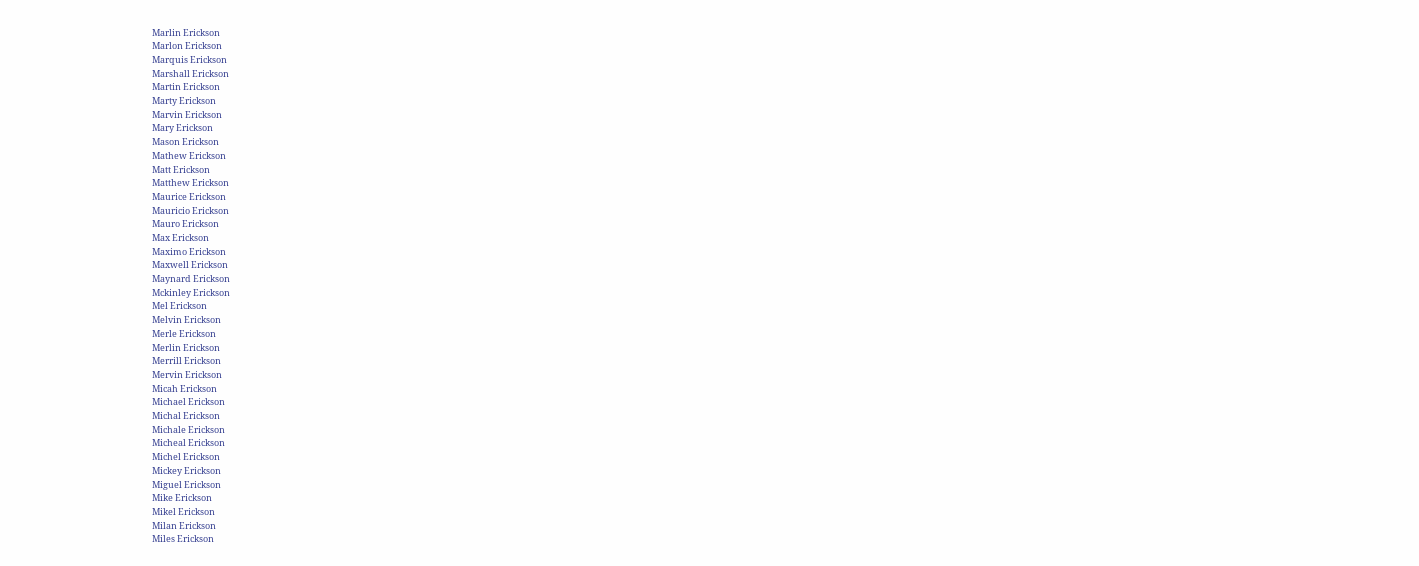Marlin Erickson
Marlon Erickson
Marquis Erickson
Marshall Erickson
Martin Erickson
Marty Erickson
Marvin Erickson
Mary Erickson
Mason Erickson
Mathew Erickson
Matt Erickson
Matthew Erickson
Maurice Erickson
Mauricio Erickson
Mauro Erickson
Max Erickson
Maximo Erickson
Maxwell Erickson
Maynard Erickson
Mckinley Erickson
Mel Erickson
Melvin Erickson
Merle Erickson
Merlin Erickson
Merrill Erickson
Mervin Erickson
Micah Erickson
Michael Erickson
Michal Erickson
Michale Erickson
Micheal Erickson
Michel Erickson
Mickey Erickson
Miguel Erickson
Mike Erickson
Mikel Erickson
Milan Erickson
Miles Erickson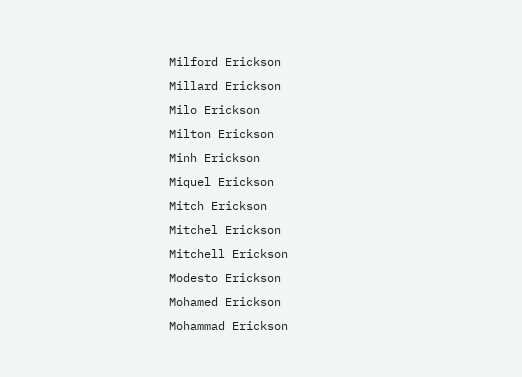Milford Erickson
Millard Erickson
Milo Erickson
Milton Erickson
Minh Erickson
Miquel Erickson
Mitch Erickson
Mitchel Erickson
Mitchell Erickson
Modesto Erickson
Mohamed Erickson
Mohammad Erickson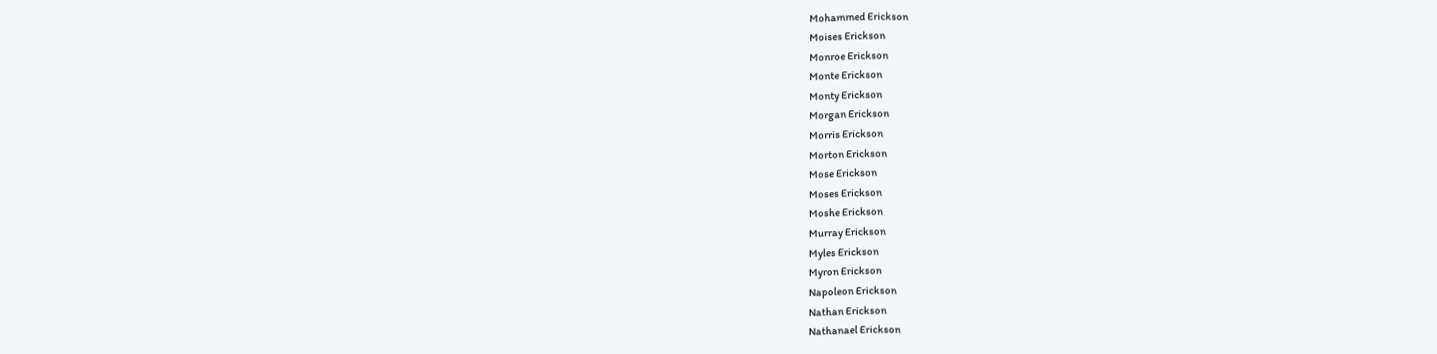Mohammed Erickson
Moises Erickson
Monroe Erickson
Monte Erickson
Monty Erickson
Morgan Erickson
Morris Erickson
Morton Erickson
Mose Erickson
Moses Erickson
Moshe Erickson
Murray Erickson
Myles Erickson
Myron Erickson
Napoleon Erickson
Nathan Erickson
Nathanael Erickson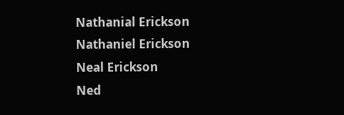Nathanial Erickson
Nathaniel Erickson
Neal Erickson
Ned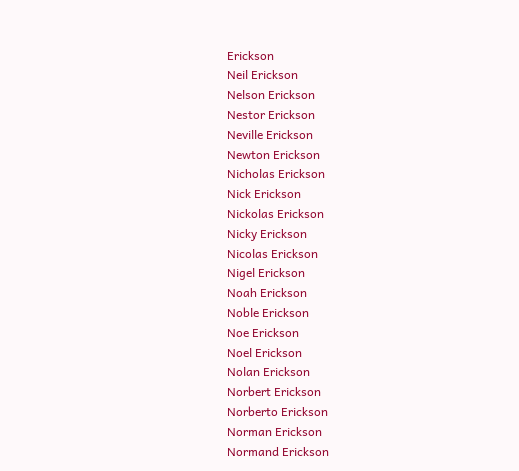Erickson
Neil Erickson
Nelson Erickson
Nestor Erickson
Neville Erickson
Newton Erickson
Nicholas Erickson
Nick Erickson
Nickolas Erickson
Nicky Erickson
Nicolas Erickson
Nigel Erickson
Noah Erickson
Noble Erickson
Noe Erickson
Noel Erickson
Nolan Erickson
Norbert Erickson
Norberto Erickson
Norman Erickson
Normand Erickson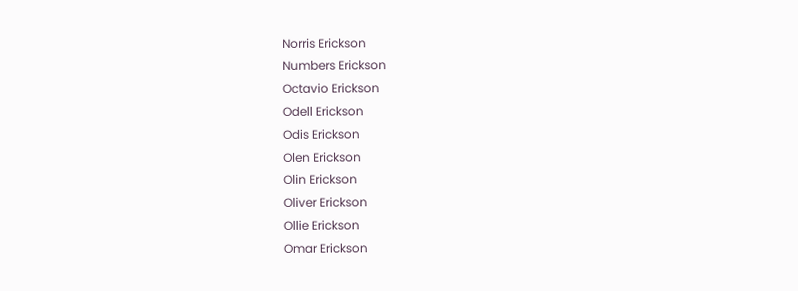Norris Erickson
Numbers Erickson
Octavio Erickson
Odell Erickson
Odis Erickson
Olen Erickson
Olin Erickson
Oliver Erickson
Ollie Erickson
Omar Erickson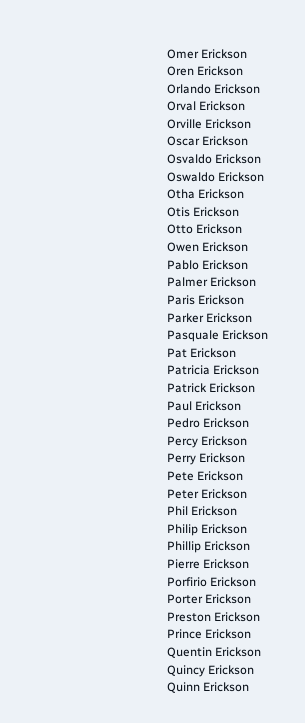Omer Erickson
Oren Erickson
Orlando Erickson
Orval Erickson
Orville Erickson
Oscar Erickson
Osvaldo Erickson
Oswaldo Erickson
Otha Erickson
Otis Erickson
Otto Erickson
Owen Erickson
Pablo Erickson
Palmer Erickson
Paris Erickson
Parker Erickson
Pasquale Erickson
Pat Erickson
Patricia Erickson
Patrick Erickson
Paul Erickson
Pedro Erickson
Percy Erickson
Perry Erickson
Pete Erickson
Peter Erickson
Phil Erickson
Philip Erickson
Phillip Erickson
Pierre Erickson
Porfirio Erickson
Porter Erickson
Preston Erickson
Prince Erickson
Quentin Erickson
Quincy Erickson
Quinn Erickson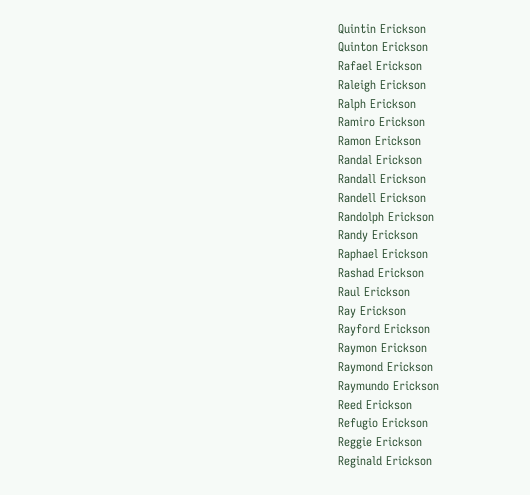Quintin Erickson
Quinton Erickson
Rafael Erickson
Raleigh Erickson
Ralph Erickson
Ramiro Erickson
Ramon Erickson
Randal Erickson
Randall Erickson
Randell Erickson
Randolph Erickson
Randy Erickson
Raphael Erickson
Rashad Erickson
Raul Erickson
Ray Erickson
Rayford Erickson
Raymon Erickson
Raymond Erickson
Raymundo Erickson
Reed Erickson
Refugio Erickson
Reggie Erickson
Reginald Erickson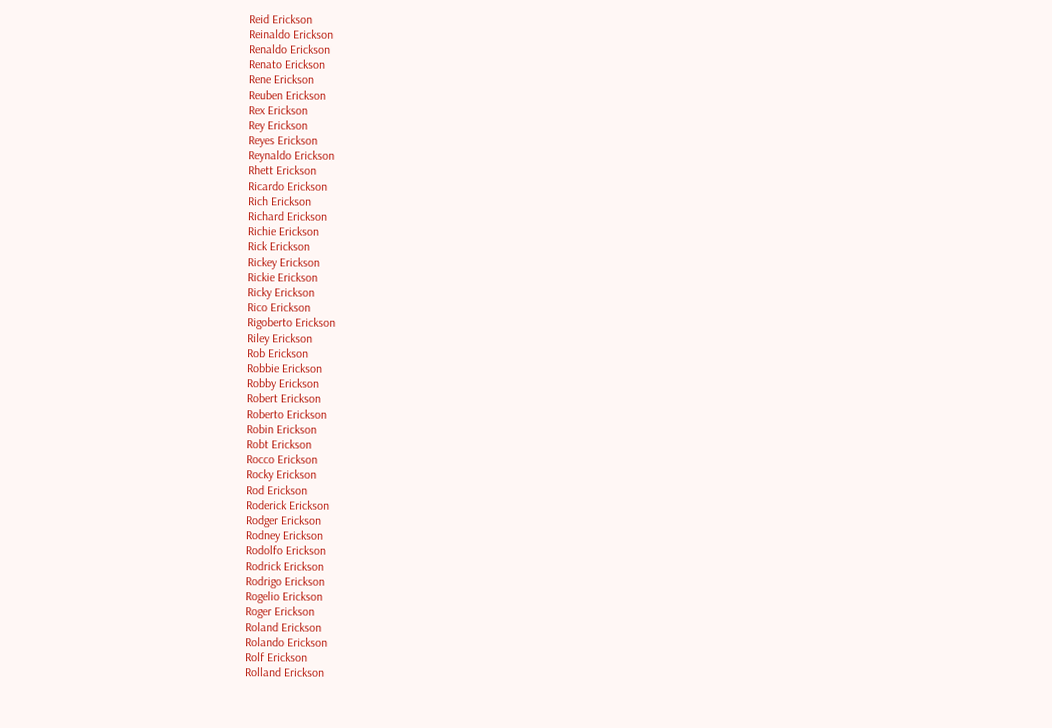Reid Erickson
Reinaldo Erickson
Renaldo Erickson
Renato Erickson
Rene Erickson
Reuben Erickson
Rex Erickson
Rey Erickson
Reyes Erickson
Reynaldo Erickson
Rhett Erickson
Ricardo Erickson
Rich Erickson
Richard Erickson
Richie Erickson
Rick Erickson
Rickey Erickson
Rickie Erickson
Ricky Erickson
Rico Erickson
Rigoberto Erickson
Riley Erickson
Rob Erickson
Robbie Erickson
Robby Erickson
Robert Erickson
Roberto Erickson
Robin Erickson
Robt Erickson
Rocco Erickson
Rocky Erickson
Rod Erickson
Roderick Erickson
Rodger Erickson
Rodney Erickson
Rodolfo Erickson
Rodrick Erickson
Rodrigo Erickson
Rogelio Erickson
Roger Erickson
Roland Erickson
Rolando Erickson
Rolf Erickson
Rolland Erickson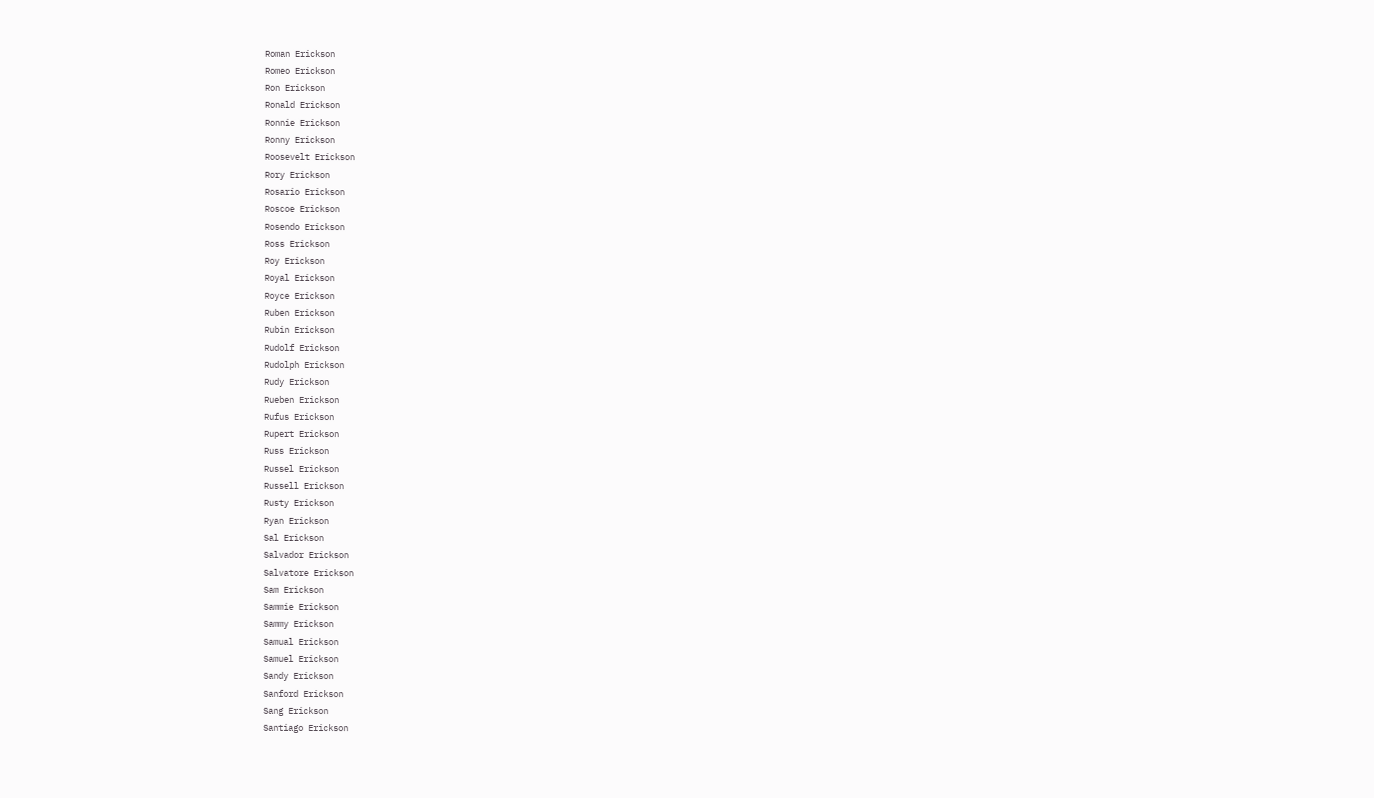Roman Erickson
Romeo Erickson
Ron Erickson
Ronald Erickson
Ronnie Erickson
Ronny Erickson
Roosevelt Erickson
Rory Erickson
Rosario Erickson
Roscoe Erickson
Rosendo Erickson
Ross Erickson
Roy Erickson
Royal Erickson
Royce Erickson
Ruben Erickson
Rubin Erickson
Rudolf Erickson
Rudolph Erickson
Rudy Erickson
Rueben Erickson
Rufus Erickson
Rupert Erickson
Russ Erickson
Russel Erickson
Russell Erickson
Rusty Erickson
Ryan Erickson
Sal Erickson
Salvador Erickson
Salvatore Erickson
Sam Erickson
Sammie Erickson
Sammy Erickson
Samual Erickson
Samuel Erickson
Sandy Erickson
Sanford Erickson
Sang Erickson
Santiago Erickson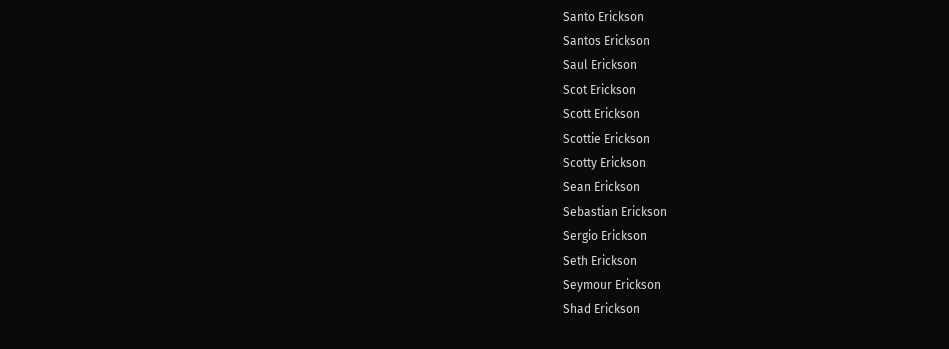Santo Erickson
Santos Erickson
Saul Erickson
Scot Erickson
Scott Erickson
Scottie Erickson
Scotty Erickson
Sean Erickson
Sebastian Erickson
Sergio Erickson
Seth Erickson
Seymour Erickson
Shad Erickson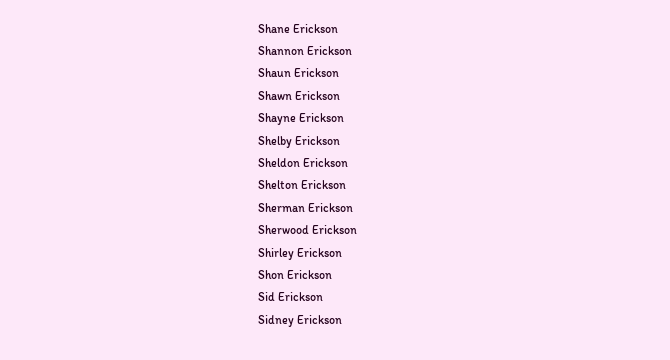Shane Erickson
Shannon Erickson
Shaun Erickson
Shawn Erickson
Shayne Erickson
Shelby Erickson
Sheldon Erickson
Shelton Erickson
Sherman Erickson
Sherwood Erickson
Shirley Erickson
Shon Erickson
Sid Erickson
Sidney Erickson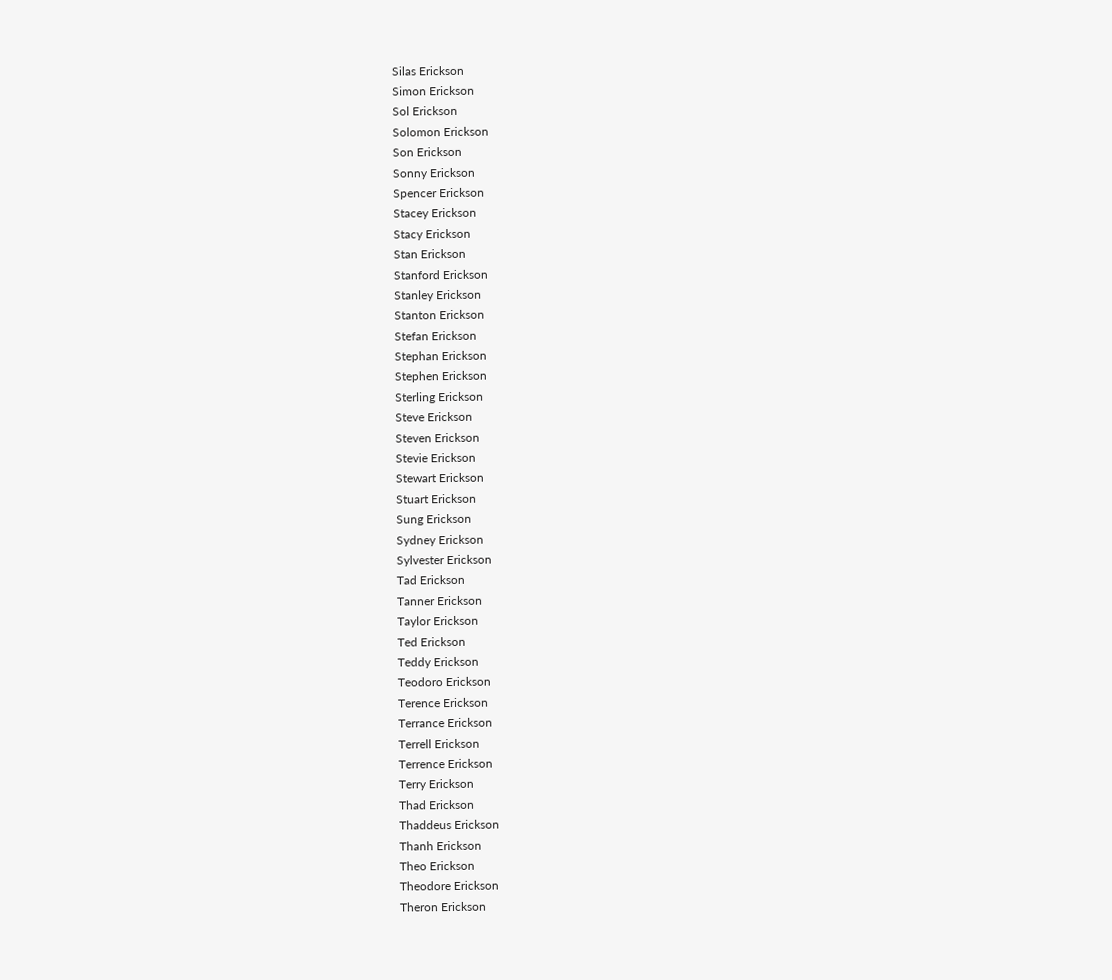Silas Erickson
Simon Erickson
Sol Erickson
Solomon Erickson
Son Erickson
Sonny Erickson
Spencer Erickson
Stacey Erickson
Stacy Erickson
Stan Erickson
Stanford Erickson
Stanley Erickson
Stanton Erickson
Stefan Erickson
Stephan Erickson
Stephen Erickson
Sterling Erickson
Steve Erickson
Steven Erickson
Stevie Erickson
Stewart Erickson
Stuart Erickson
Sung Erickson
Sydney Erickson
Sylvester Erickson
Tad Erickson
Tanner Erickson
Taylor Erickson
Ted Erickson
Teddy Erickson
Teodoro Erickson
Terence Erickson
Terrance Erickson
Terrell Erickson
Terrence Erickson
Terry Erickson
Thad Erickson
Thaddeus Erickson
Thanh Erickson
Theo Erickson
Theodore Erickson
Theron Erickson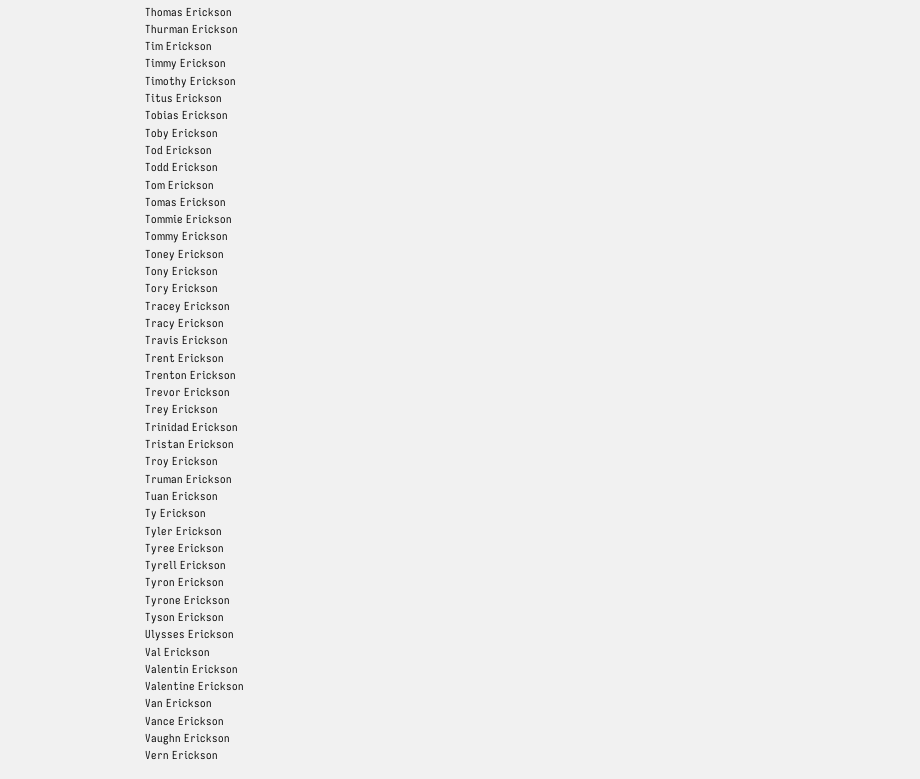Thomas Erickson
Thurman Erickson
Tim Erickson
Timmy Erickson
Timothy Erickson
Titus Erickson
Tobias Erickson
Toby Erickson
Tod Erickson
Todd Erickson
Tom Erickson
Tomas Erickson
Tommie Erickson
Tommy Erickson
Toney Erickson
Tony Erickson
Tory Erickson
Tracey Erickson
Tracy Erickson
Travis Erickson
Trent Erickson
Trenton Erickson
Trevor Erickson
Trey Erickson
Trinidad Erickson
Tristan Erickson
Troy Erickson
Truman Erickson
Tuan Erickson
Ty Erickson
Tyler Erickson
Tyree Erickson
Tyrell Erickson
Tyron Erickson
Tyrone Erickson
Tyson Erickson
Ulysses Erickson
Val Erickson
Valentin Erickson
Valentine Erickson
Van Erickson
Vance Erickson
Vaughn Erickson
Vern Erickson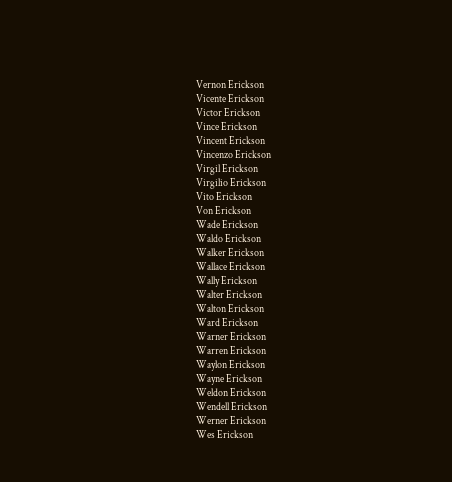Vernon Erickson
Vicente Erickson
Victor Erickson
Vince Erickson
Vincent Erickson
Vincenzo Erickson
Virgil Erickson
Virgilio Erickson
Vito Erickson
Von Erickson
Wade Erickson
Waldo Erickson
Walker Erickson
Wallace Erickson
Wally Erickson
Walter Erickson
Walton Erickson
Ward Erickson
Warner Erickson
Warren Erickson
Waylon Erickson
Wayne Erickson
Weldon Erickson
Wendell Erickson
Werner Erickson
Wes Erickson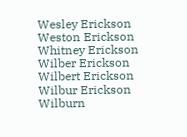Wesley Erickson
Weston Erickson
Whitney Erickson
Wilber Erickson
Wilbert Erickson
Wilbur Erickson
Wilburn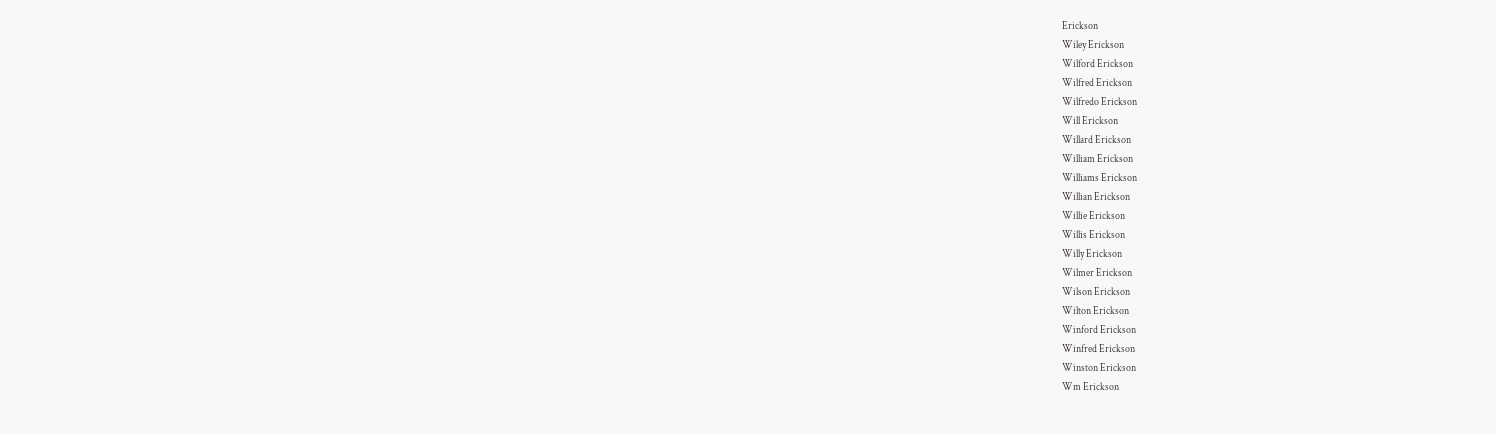Erickson
Wiley Erickson
Wilford Erickson
Wilfred Erickson
Wilfredo Erickson
Will Erickson
Willard Erickson
William Erickson
Williams Erickson
Willian Erickson
Willie Erickson
Willis Erickson
Willy Erickson
Wilmer Erickson
Wilson Erickson
Wilton Erickson
Winford Erickson
Winfred Erickson
Winston Erickson
Wm Erickson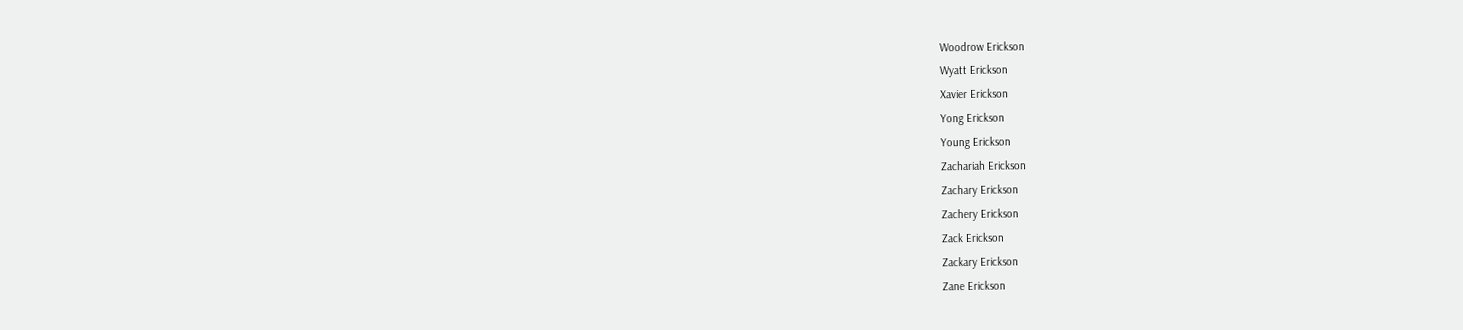Woodrow Erickson
Wyatt Erickson
Xavier Erickson
Yong Erickson
Young Erickson
Zachariah Erickson
Zachary Erickson
Zachery Erickson
Zack Erickson
Zackary Erickson
Zane Erickson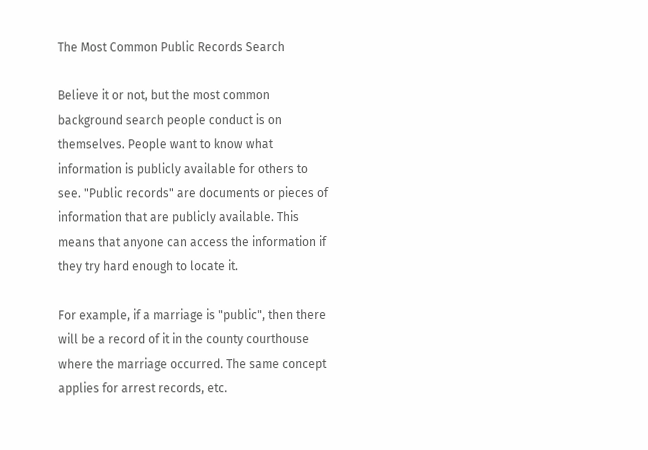The Most Common Public Records Search

Believe it or not, but the most common background search people conduct is on themselves. People want to know what information is publicly available for others to see. "Public records" are documents or pieces of information that are publicly available. This means that anyone can access the information if they try hard enough to locate it.

For example, if a marriage is "public", then there will be a record of it in the county courthouse where the marriage occurred. The same concept applies for arrest records, etc.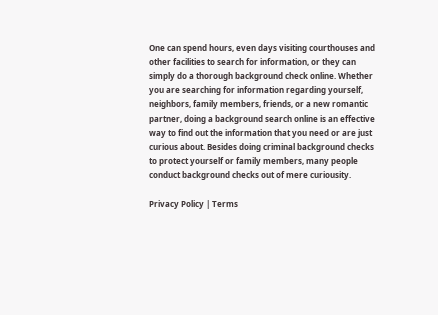One can spend hours, even days visiting courthouses and other facilities to search for information, or they can simply do a thorough background check online. Whether you are searching for information regarding yourself, neighbors, family members, friends, or a new romantic partner, doing a background search online is an effective way to find out the information that you need or are just curious about. Besides doing criminal background checks to protect yourself or family members, many people conduct background checks out of mere curiousity.

Privacy Policy | Terms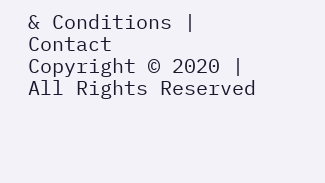& Conditions | Contact
Copyright © 2020 | All Rights Reserved